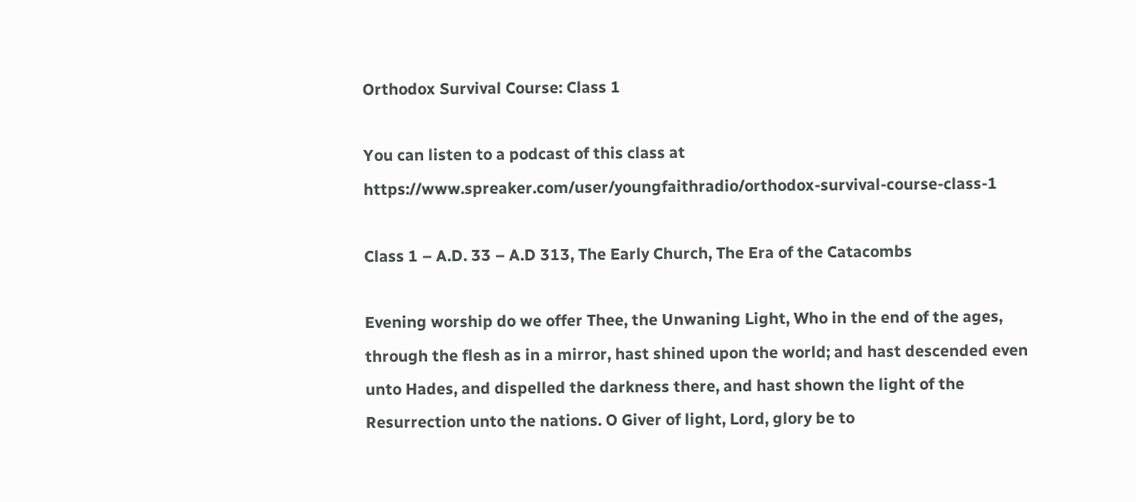Orthodox Survival Course: Class 1

You can listen to a podcast of this class at https://www.spreaker.com/user/youngfaithradio/orthodox-survival-course-class-1

Class 1 – A.D. 33 – A.D 313, The Early Church, The Era of the Catacombs

Evening worship do we offer Thee, the Unwaning Light, Who in the end of the ages, through the flesh as in a mirror, hast shined upon the world; and hast descended even unto Hades, and dispelled the darkness there, and hast shown the light of the Resurrection unto the nations. O Giver of light, Lord, glory be to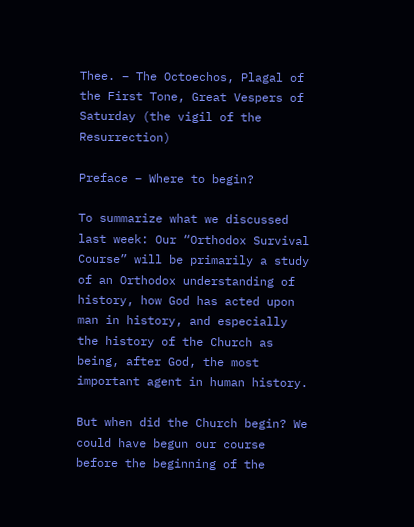Thee. – The Octoechos, Plagal of the First Tone, Great Vespers of Saturday (the vigil of the Resurrection)

Preface – Where to begin?

To summarize what we discussed last week: Our “Orthodox Survival Course” will be primarily a study of an Orthodox understanding of history, how God has acted upon man in history, and especially the history of the Church as being, after God, the most important agent in human history.

But when did the Church begin? We could have begun our course before the beginning of the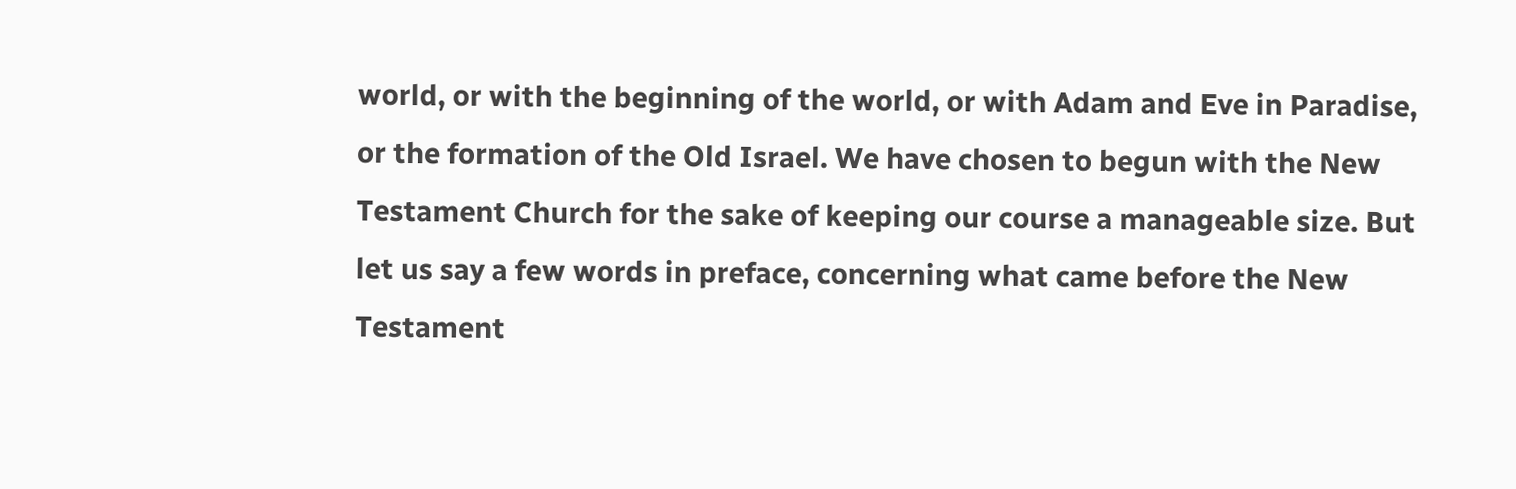world, or with the beginning of the world, or with Adam and Eve in Paradise, or the formation of the Old Israel. We have chosen to begun with the New Testament Church for the sake of keeping our course a manageable size. But let us say a few words in preface, concerning what came before the New Testament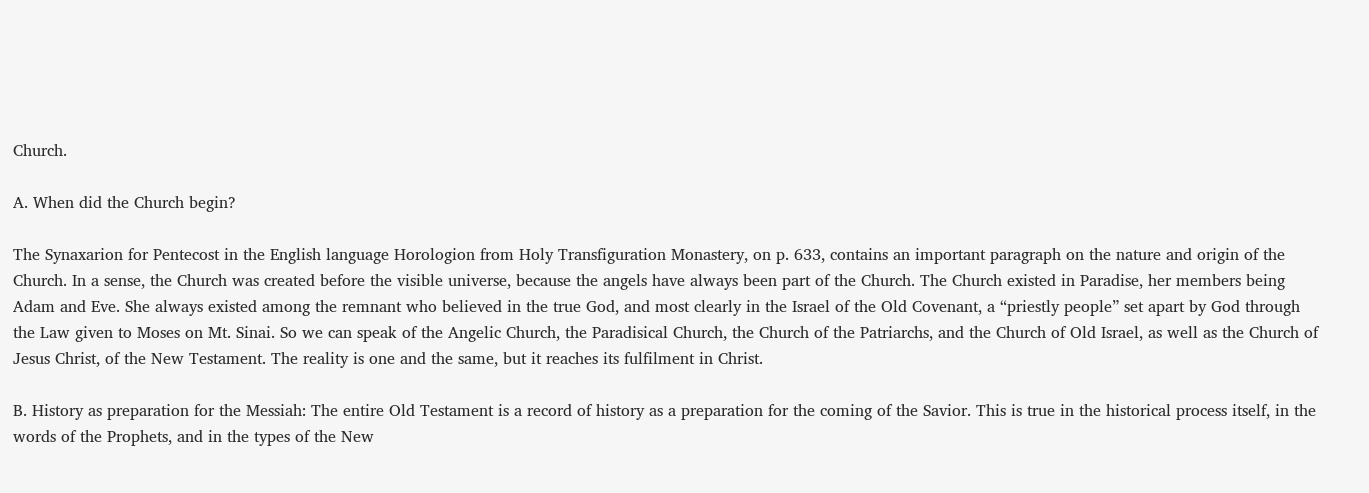Church.

A. When did the Church begin?

The Synaxarion for Pentecost in the English language Horologion from Holy Transfiguration Monastery, on p. 633, contains an important paragraph on the nature and origin of the Church. In a sense, the Church was created before the visible universe, because the angels have always been part of the Church. The Church existed in Paradise, her members being Adam and Eve. She always existed among the remnant who believed in the true God, and most clearly in the Israel of the Old Covenant, a “priestly people” set apart by God through the Law given to Moses on Mt. Sinai. So we can speak of the Angelic Church, the Paradisical Church, the Church of the Patriarchs, and the Church of Old Israel, as well as the Church of Jesus Christ, of the New Testament. The reality is one and the same, but it reaches its fulfilment in Christ.

B. History as preparation for the Messiah: The entire Old Testament is a record of history as a preparation for the coming of the Savior. This is true in the historical process itself, in the words of the Prophets, and in the types of the New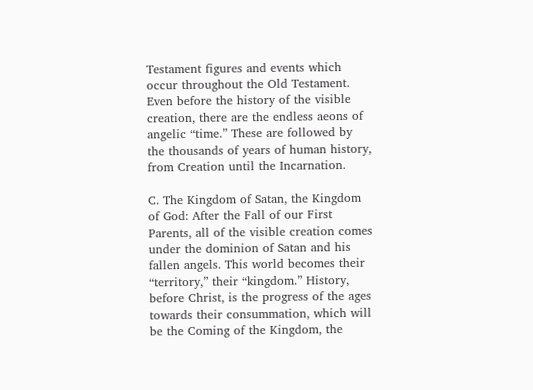Testament figures and events which occur throughout the Old Testament. Even before the history of the visible creation, there are the endless aeons of angelic “time.” These are followed by the thousands of years of human history, from Creation until the Incarnation.

C. The Kingdom of Satan, the Kingdom of God: After the Fall of our First Parents, all of the visible creation comes under the dominion of Satan and his fallen angels. This world becomes their “territory,” their “kingdom.” History, before Christ, is the progress of the ages towards their consummation, which will be the Coming of the Kingdom, the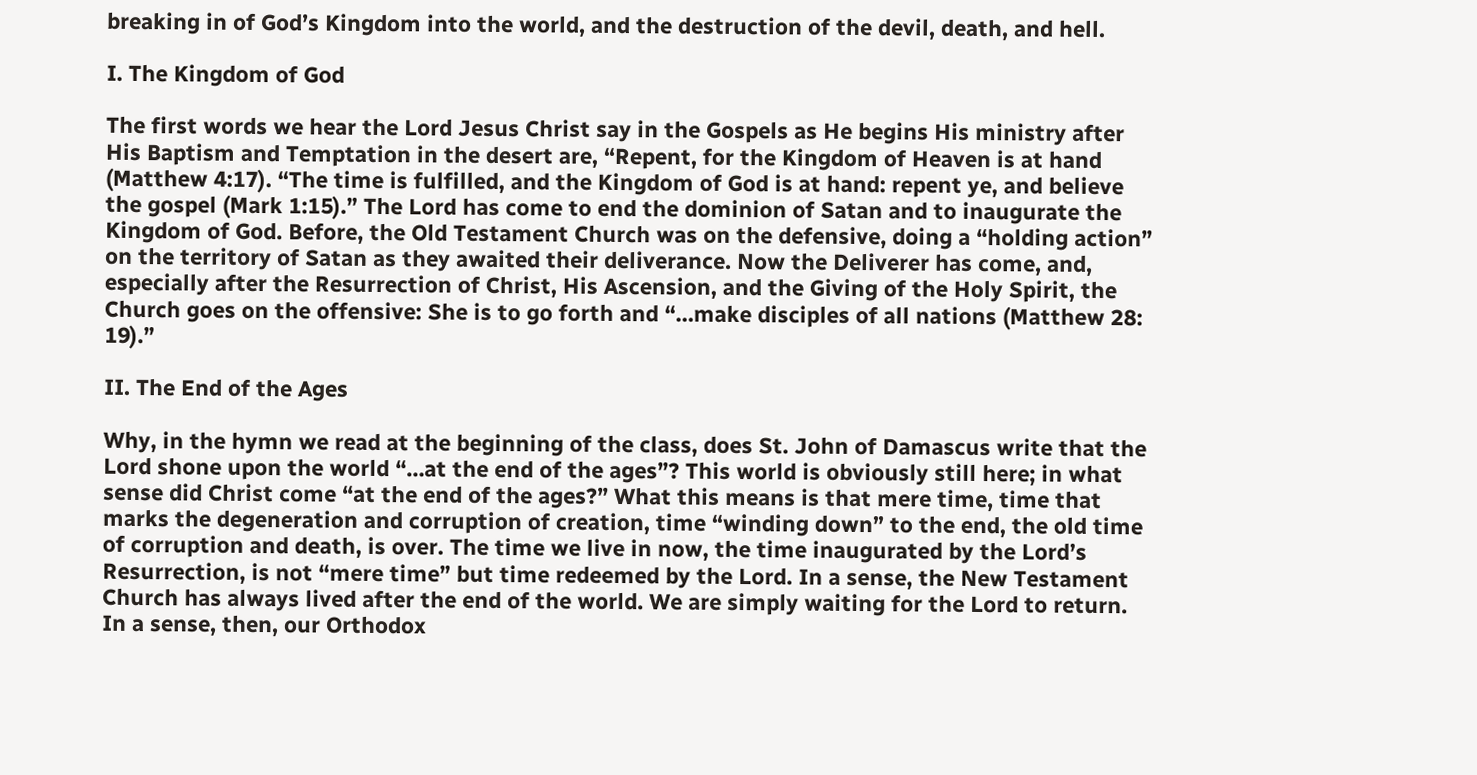breaking in of God’s Kingdom into the world, and the destruction of the devil, death, and hell.

I. The Kingdom of God

The first words we hear the Lord Jesus Christ say in the Gospels as He begins His ministry after His Baptism and Temptation in the desert are, “Repent, for the Kingdom of Heaven is at hand (Matthew 4:17). “The time is fulfilled, and the Kingdom of God is at hand: repent ye, and believe the gospel (Mark 1:15).” The Lord has come to end the dominion of Satan and to inaugurate the Kingdom of God. Before, the Old Testament Church was on the defensive, doing a “holding action” on the territory of Satan as they awaited their deliverance. Now the Deliverer has come, and, especially after the Resurrection of Christ, His Ascension, and the Giving of the Holy Spirit, the Church goes on the offensive: She is to go forth and “…make disciples of all nations (Matthew 28: 19).”

II. The End of the Ages

Why, in the hymn we read at the beginning of the class, does St. John of Damascus write that the Lord shone upon the world “…at the end of the ages”? This world is obviously still here; in what sense did Christ come “at the end of the ages?” What this means is that mere time, time that marks the degeneration and corruption of creation, time “winding down” to the end, the old time of corruption and death, is over. The time we live in now, the time inaugurated by the Lord’s Resurrection, is not “mere time” but time redeemed by the Lord. In a sense, the New Testament Church has always lived after the end of the world. We are simply waiting for the Lord to return. In a sense, then, our Orthodox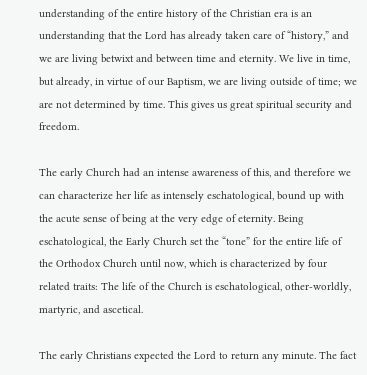understanding of the entire history of the Christian era is an understanding that the Lord has already taken care of “history,” and we are living betwixt and between time and eternity. We live in time, but already, in virtue of our Baptism, we are living outside of time; we are not determined by time. This gives us great spiritual security and freedom.

The early Church had an intense awareness of this, and therefore we can characterize her life as intensely eschatological, bound up with the acute sense of being at the very edge of eternity. Being eschatological, the Early Church set the “tone” for the entire life of the Orthodox Church until now, which is characterized by four related traits: The life of the Church is eschatological, other-worldly, martyric, and ascetical.

The early Christians expected the Lord to return any minute. The fact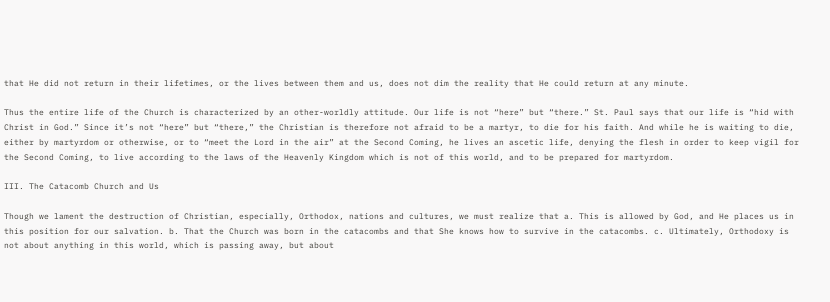that He did not return in their lifetimes, or the lives between them and us, does not dim the reality that He could return at any minute.

Thus the entire life of the Church is characterized by an other-worldly attitude. Our life is not “here” but “there.” St. Paul says that our life is “hid with Christ in God.” Since it’s not “here” but “there,” the Christian is therefore not afraid to be a martyr, to die for his faith. And while he is waiting to die, either by martyrdom or otherwise, or to “meet the Lord in the air” at the Second Coming, he lives an ascetic life, denying the flesh in order to keep vigil for the Second Coming, to live according to the laws of the Heavenly Kingdom which is not of this world, and to be prepared for martyrdom.

III. The Catacomb Church and Us

Though we lament the destruction of Christian, especially, Orthodox, nations and cultures, we must realize that a. This is allowed by God, and He places us in this position for our salvation. b. That the Church was born in the catacombs and that She knows how to survive in the catacombs. c. Ultimately, Orthodoxy is not about anything in this world, which is passing away, but about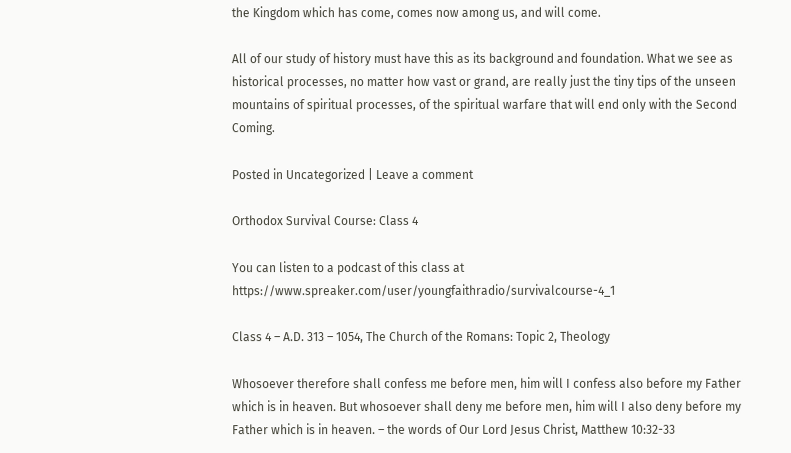the Kingdom which has come, comes now among us, and will come.

All of our study of history must have this as its background and foundation. What we see as historical processes, no matter how vast or grand, are really just the tiny tips of the unseen mountains of spiritual processes, of the spiritual warfare that will end only with the Second Coming.

Posted in Uncategorized | Leave a comment

Orthodox Survival Course: Class 4

You can listen to a podcast of this class at https://www.spreaker.com/user/youngfaithradio/survivalcourse-4_1

Class 4 – A.D. 313 – 1054, The Church of the Romans: Topic 2, Theology

Whosoever therefore shall confess me before men, him will I confess also before my Father which is in heaven. But whosoever shall deny me before men, him will I also deny before my Father which is in heaven. – the words of Our Lord Jesus Christ, Matthew 10:32-33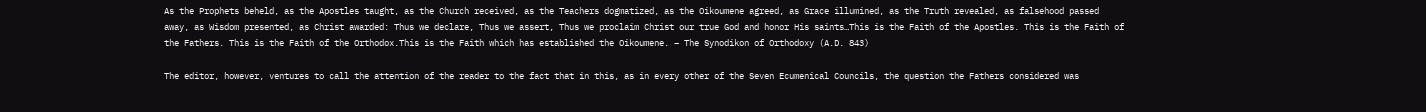As the Prophets beheld, as the Apostles taught, as the Church received, as the Teachers dogmatized, as the Oikoumene agreed, as Grace illumined, as the Truth revealed, as falsehood passed away, as Wisdom presented, as Christ awarded: Thus we declare, Thus we assert, Thus we proclaim Christ our true God and honor His saints…This is the Faith of the Apostles. This is the Faith of the Fathers. This is the Faith of the Orthodox.This is the Faith which has established the Oikoumene. – The Synodikon of Orthodoxy (A.D. 843)

The editor, however, ventures to call the attention of the reader to the fact that in this, as in every other of the Seven Ecumenical Councils, the question the Fathers considered was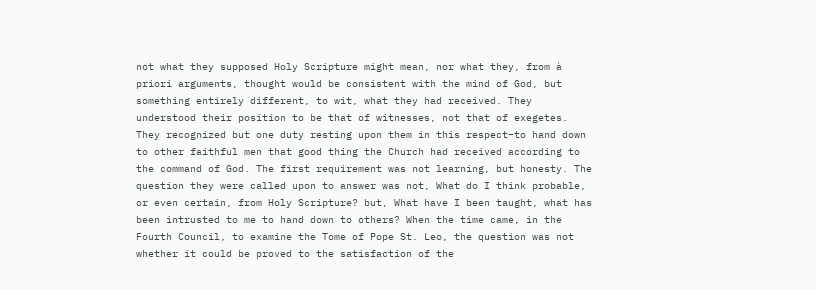not what they supposed Holy Scripture might mean, nor what they, from à priori arguments, thought would be consistent with the mind of God, but something entirely different, to wit, what they had received. They understood their position to be that of witnesses, not that of exegetes. They recognized but one duty resting upon them in this respect–to hand down to other faithful men that good thing the Church had received according to the command of God. The first requirement was not learning, but honesty. The question they were called upon to answer was not, What do I think probable, or even certain, from Holy Scripture? but, What have I been taught, what has been intrusted to me to hand down to others? When the time came, in the Fourth Council, to examine the Tome of Pope St. Leo, the question was not whether it could be proved to the satisfaction of the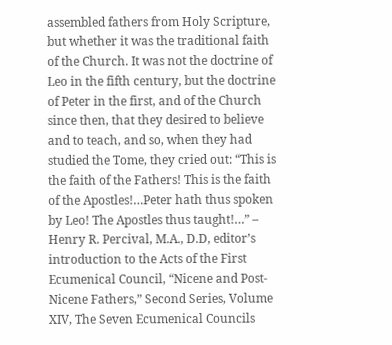assembled fathers from Holy Scripture, but whether it was the traditional faith of the Church. It was not the doctrine of Leo in the fifth century, but the doctrine of Peter in the first, and of the Church since then, that they desired to believe and to teach, and so, when they had studied the Tome, they cried out: “This is the faith of the Fathers! This is the faith of the Apostles!…Peter hath thus spoken by Leo! The Apostles thus taught!…” – Henry R. Percival, M.A., D.D, editor’s introduction to the Acts of the First Ecumenical Council, “Nicene and Post-Nicene Fathers,” Second Series, Volume XIV, The Seven Ecumenical Councils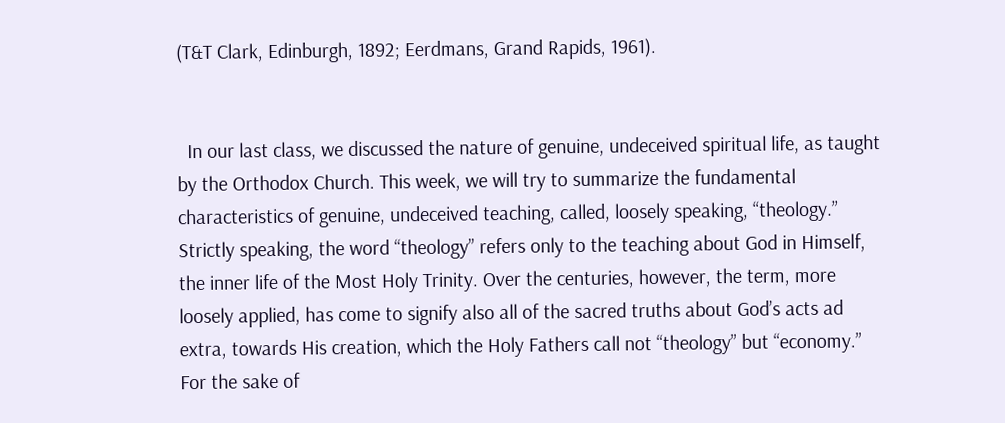(T&T Clark, Edinburgh, 1892; Eerdmans, Grand Rapids, 1961).


  In our last class, we discussed the nature of genuine, undeceived spiritual life, as taught by the Orthodox Church. This week, we will try to summarize the fundamental characteristics of genuine, undeceived teaching, called, loosely speaking, “theology.” Strictly speaking, the word “theology” refers only to the teaching about God in Himself, the inner life of the Most Holy Trinity. Over the centuries, however, the term, more loosely applied, has come to signify also all of the sacred truths about God’s acts ad extra, towards His creation, which the Holy Fathers call not “theology” but “economy.” For the sake of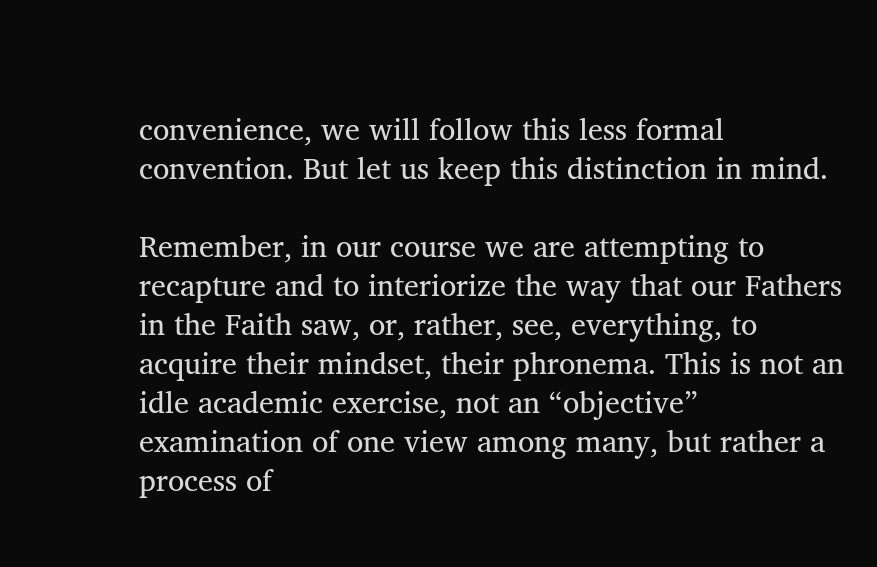convenience, we will follow this less formal convention. But let us keep this distinction in mind.

Remember, in our course we are attempting to recapture and to interiorize the way that our Fathers in the Faith saw, or, rather, see, everything, to acquire their mindset, their phronema. This is not an idle academic exercise, not an “objective” examination of one view among many, but rather a process of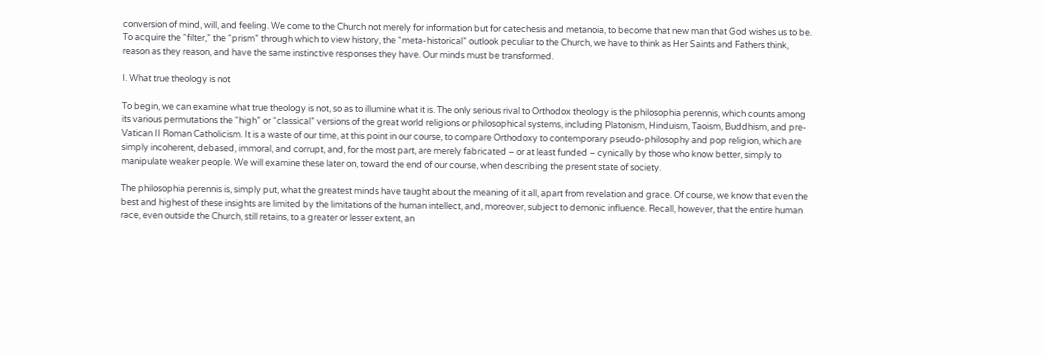conversion of mind, will, and feeling. We come to the Church not merely for information but for catechesis and metanoia, to become that new man that God wishes us to be. To acquire the “filter,” the “prism” through which to view history, the “meta-historical” outlook peculiar to the Church, we have to think as Her Saints and Fathers think, reason as they reason, and have the same instinctive responses they have. Our minds must be transformed.

I. What true theology is not

To begin, we can examine what true theology is not, so as to illumine what it is. The only serious rival to Orthodox theology is the philosophia perennis, which counts among its various permutations the “high” or “classical” versions of the great world religions or philosophical systems, including Platonism, Hinduism, Taoism, Buddhism, and pre-Vatican II Roman Catholicism. It is a waste of our time, at this point in our course, to compare Orthodoxy to contemporary pseudo-philosophy and pop religion, which are simply incoherent, debased, immoral, and corrupt, and, for the most part, are merely fabricated – or at least funded – cynically by those who know better, simply to manipulate weaker people. We will examine these later on, toward the end of our course, when describing the present state of society.

The philosophia perennis is, simply put, what the greatest minds have taught about the meaning of it all, apart from revelation and grace. Of course, we know that even the best and highest of these insights are limited by the limitations of the human intellect, and, moreover, subject to demonic influence. Recall, however, that the entire human race, even outside the Church, still retains, to a greater or lesser extent, an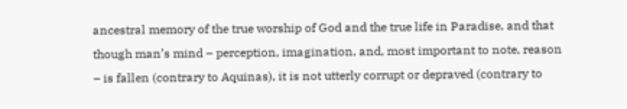ancestral memory of the true worship of God and the true life in Paradise, and that though man’s mind – perception, imagination, and, most important to note, reason – is fallen (contrary to Aquinas), it is not utterly corrupt or depraved (contrary to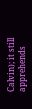Calvin); it still apprehends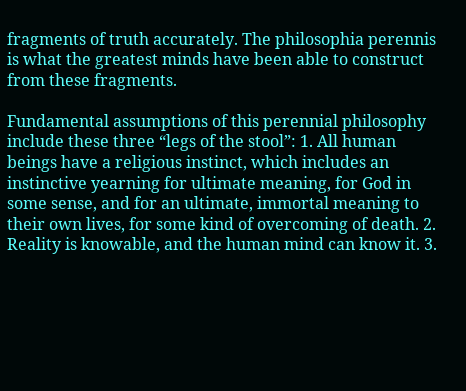fragments of truth accurately. The philosophia perennis is what the greatest minds have been able to construct from these fragments.

Fundamental assumptions of this perennial philosophy include these three “legs of the stool”: 1. All human beings have a religious instinct, which includes an instinctive yearning for ultimate meaning, for God in some sense, and for an ultimate, immortal meaning to their own lives, for some kind of overcoming of death. 2. Reality is knowable, and the human mind can know it. 3.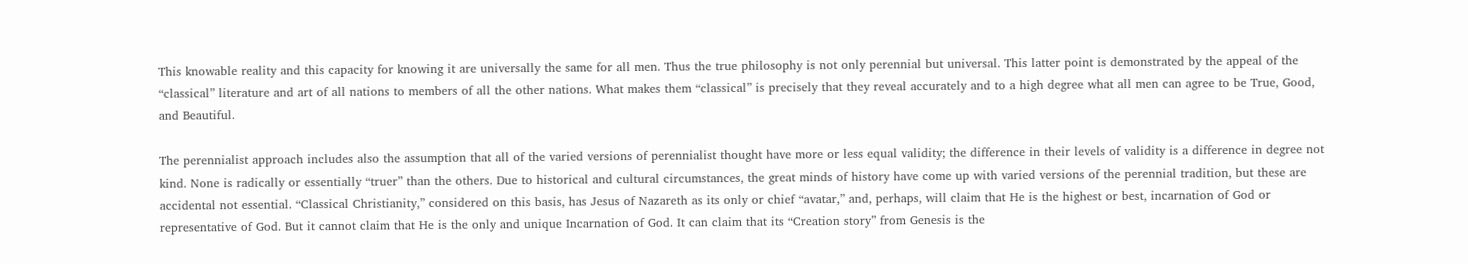This knowable reality and this capacity for knowing it are universally the same for all men. Thus the true philosophy is not only perennial but universal. This latter point is demonstrated by the appeal of the “classical” literature and art of all nations to members of all the other nations. What makes them “classical” is precisely that they reveal accurately and to a high degree what all men can agree to be True, Good, and Beautiful.

The perennialist approach includes also the assumption that all of the varied versions of perennialist thought have more or less equal validity; the difference in their levels of validity is a difference in degree not kind. None is radically or essentially “truer” than the others. Due to historical and cultural circumstances, the great minds of history have come up with varied versions of the perennial tradition, but these are accidental not essential. “Classical Christianity,” considered on this basis, has Jesus of Nazareth as its only or chief “avatar,” and, perhaps, will claim that He is the highest or best, incarnation of God or representative of God. But it cannot claim that He is the only and unique Incarnation of God. It can claim that its “Creation story” from Genesis is the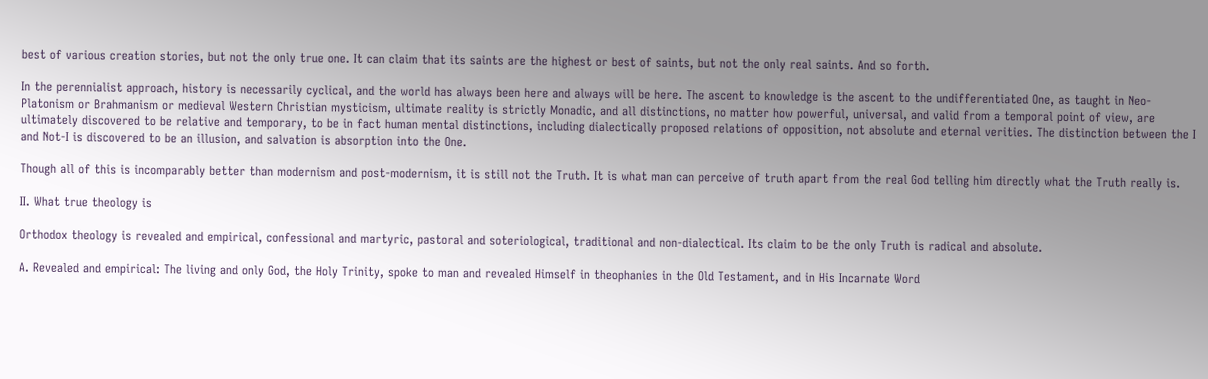best of various creation stories, but not the only true one. It can claim that its saints are the highest or best of saints, but not the only real saints. And so forth.

In the perennialist approach, history is necessarily cyclical, and the world has always been here and always will be here. The ascent to knowledge is the ascent to the undifferentiated One, as taught in Neo-Platonism or Brahmanism or medieval Western Christian mysticism, ultimate reality is strictly Monadic, and all distinctions, no matter how powerful, universal, and valid from a temporal point of view, are ultimately discovered to be relative and temporary, to be in fact human mental distinctions, including dialectically proposed relations of opposition, not absolute and eternal verities. The distinction between the I and Not-I is discovered to be an illusion, and salvation is absorption into the One.

Though all of this is incomparably better than modernism and post-modernism, it is still not the Truth. It is what man can perceive of truth apart from the real God telling him directly what the Truth really is.

II. What true theology is

Orthodox theology is revealed and empirical, confessional and martyric, pastoral and soteriological, traditional and non-dialectical. Its claim to be the only Truth is radical and absolute.

A. Revealed and empirical: The living and only God, the Holy Trinity, spoke to man and revealed Himself in theophanies in the Old Testament, and in His Incarnate Word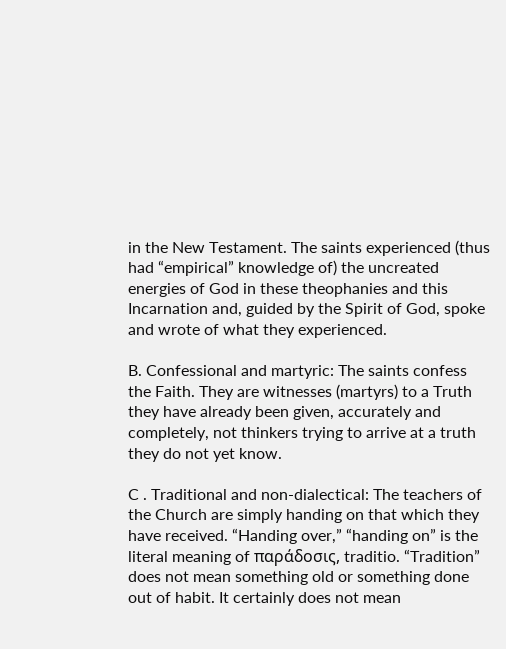in the New Testament. The saints experienced (thus had “empirical” knowledge of) the uncreated energies of God in these theophanies and this Incarnation and, guided by the Spirit of God, spoke and wrote of what they experienced.

B. Confessional and martyric: The saints confess the Faith. They are witnesses (martyrs) to a Truth they have already been given, accurately and completely, not thinkers trying to arrive at a truth they do not yet know.

C . Traditional and non-dialectical: The teachers of the Church are simply handing on that which they have received. “Handing over,” “handing on” is the literal meaning of παράδοσις, traditio. “Tradition” does not mean something old or something done out of habit. It certainly does not mean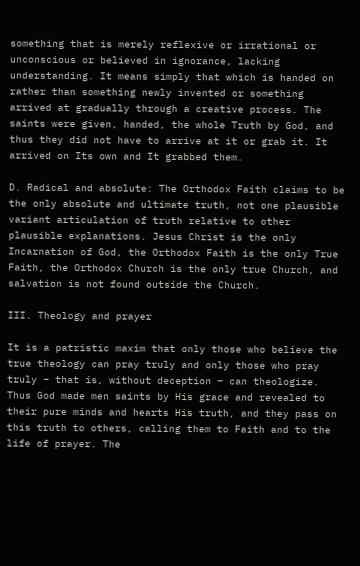something that is merely reflexive or irrational or unconscious or believed in ignorance, lacking understanding. It means simply that which is handed on rather than something newly invented or something arrived at gradually through a creative process. The saints were given, handed, the whole Truth by God, and thus they did not have to arrive at it or grab it. It arrived on Its own and It grabbed them.

D. Radical and absolute: The Orthodox Faith claims to be the only absolute and ultimate truth, not one plausible variant articulation of truth relative to other plausible explanations. Jesus Christ is the only Incarnation of God, the Orthodox Faith is the only True Faith, the Orthodox Church is the only true Church, and salvation is not found outside the Church.

III. Theology and prayer

It is a patristic maxim that only those who believe the true theology can pray truly and only those who pray truly – that is, without deception – can theologize. Thus God made men saints by His grace and revealed to their pure minds and hearts His truth, and they pass on this truth to others, calling them to Faith and to the life of prayer. The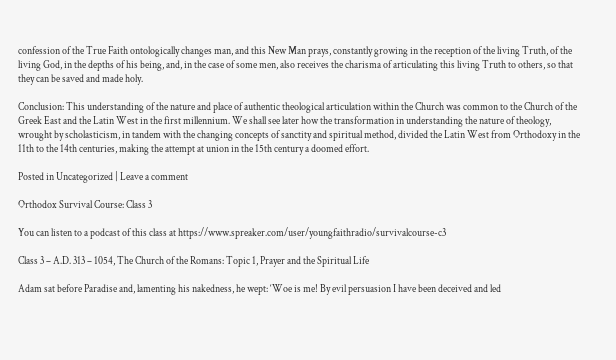confession of the True Faith ontologically changes man, and this New Man prays, constantly growing in the reception of the living Truth, of the living God, in the depths of his being, and, in the case of some men, also receives the charisma of articulating this living Truth to others, so that they can be saved and made holy.

Conclusion: This understanding of the nature and place of authentic theological articulation within the Church was common to the Church of the Greek East and the Latin West in the first millennium. We shall see later how the transformation in understanding the nature of theology, wrought by scholasticism, in tandem with the changing concepts of sanctity and spiritual method, divided the Latin West from Orthodoxy in the 11th to the 14th centuries, making the attempt at union in the 15th century a doomed effort.

Posted in Uncategorized | Leave a comment

Orthodox Survival Course: Class 3

You can listen to a podcast of this class at https://www.spreaker.com/user/youngfaithradio/survivalcourse-c3

Class 3 – A.D. 313 – 1054, The Church of the Romans: Topic 1, Prayer and the Spiritual Life

Adam sat before Paradise and, lamenting his nakedness, he wept: ‘Woe is me! By evil persuasion I have been deceived and led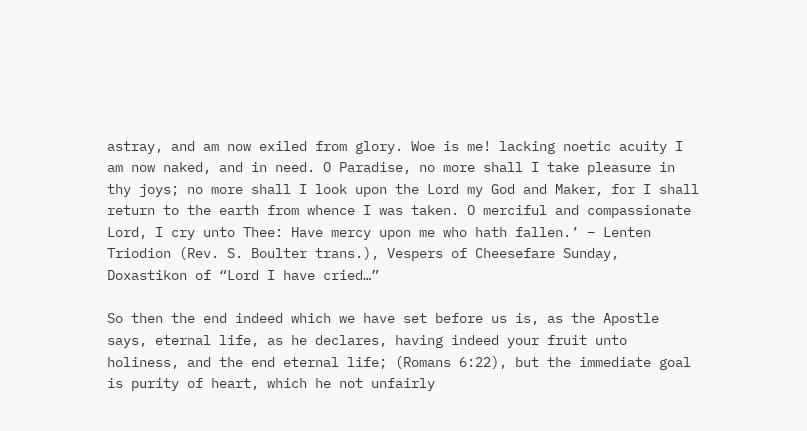astray, and am now exiled from glory. Woe is me! lacking noetic acuity I am now naked, and in need. O Paradise, no more shall I take pleasure in thy joys; no more shall I look upon the Lord my God and Maker, for I shall return to the earth from whence I was taken. O merciful and compassionate Lord, I cry unto Thee: Have mercy upon me who hath fallen.’ – Lenten Triodion (Rev. S. Boulter trans.), Vespers of Cheesefare Sunday, Doxastikon of “Lord I have cried…”

So then the end indeed which we have set before us is, as the Apostle says, eternal life, as he declares, having indeed your fruit unto holiness, and the end eternal life; (Romans 6:22), but the immediate goal is purity of heart, which he not unfairly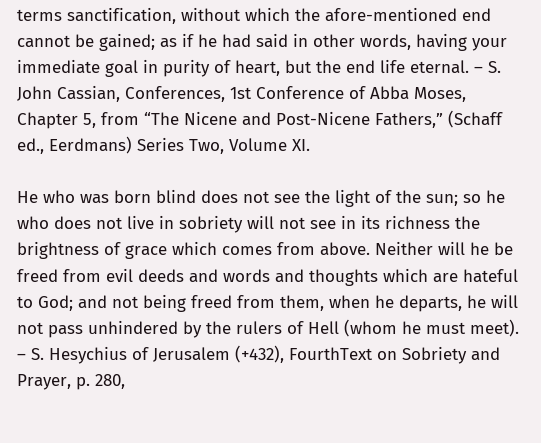terms sanctification, without which the afore-mentioned end cannot be gained; as if he had said in other words, having your immediate goal in purity of heart, but the end life eternal. – S. John Cassian, Conferences, 1st Conference of Abba Moses, Chapter 5, from “The Nicene and Post-Nicene Fathers,” (Schaff ed., Eerdmans) Series Two, Volume XI.

He who was born blind does not see the light of the sun; so he who does not live in sobriety will not see in its richness the brightness of grace which comes from above. Neither will he be freed from evil deeds and words and thoughts which are hateful to God; and not being freed from them, when he departs, he will not pass unhindered by the rulers of Hell (whom he must meet). – S. Hesychius of Jerusalem (+432), FourthText on Sobriety and Prayer, p. 280,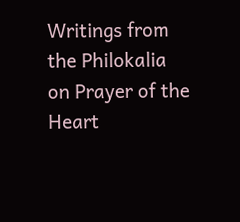Writings from the Philokalia on Prayer of the Heart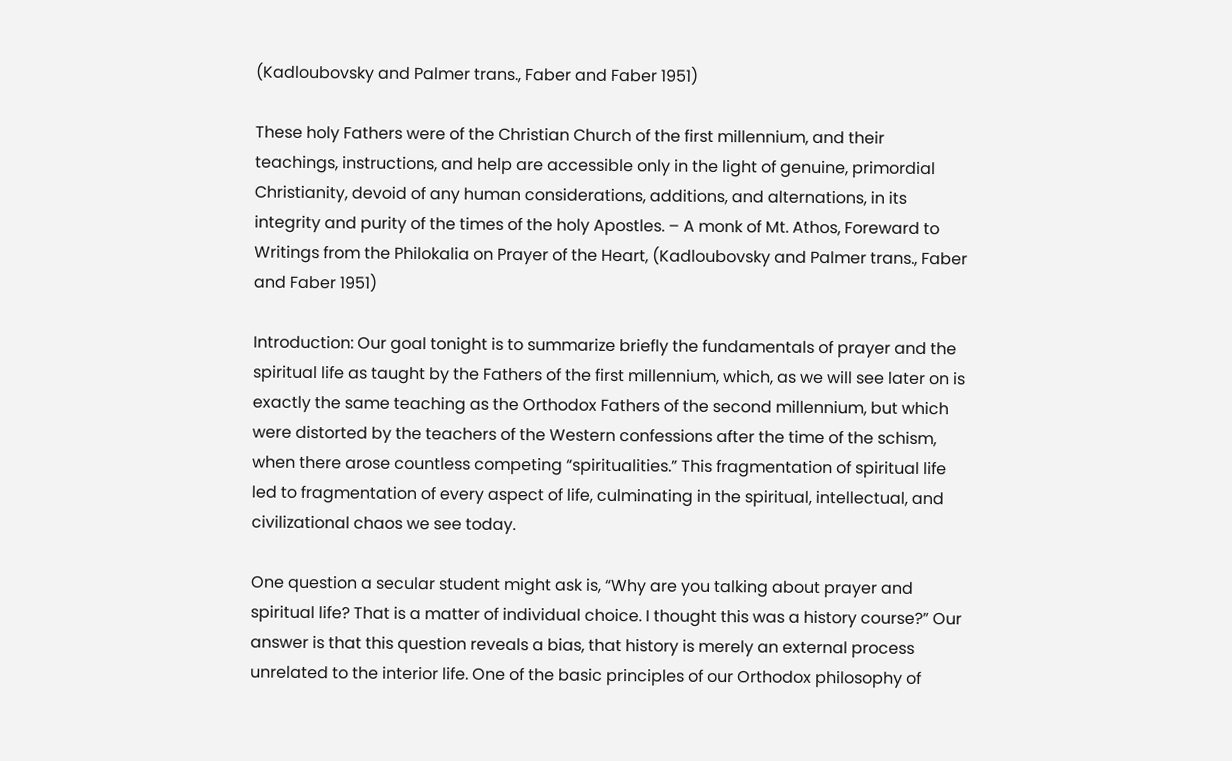(Kadloubovsky and Palmer trans., Faber and Faber 1951)

These holy Fathers were of the Christian Church of the first millennium, and their teachings, instructions, and help are accessible only in the light of genuine, primordial Christianity, devoid of any human considerations, additions, and alternations, in its integrity and purity of the times of the holy Apostles. – A monk of Mt. Athos, Foreward to Writings from the Philokalia on Prayer of the Heart, (Kadloubovsky and Palmer trans., Faber and Faber 1951)

Introduction: Our goal tonight is to summarize briefly the fundamentals of prayer and the spiritual life as taught by the Fathers of the first millennium, which, as we will see later on is exactly the same teaching as the Orthodox Fathers of the second millennium, but which were distorted by the teachers of the Western confessions after the time of the schism, when there arose countless competing “spiritualities.” This fragmentation of spiritual life led to fragmentation of every aspect of life, culminating in the spiritual, intellectual, and civilizational chaos we see today.

One question a secular student might ask is, “Why are you talking about prayer and spiritual life? That is a matter of individual choice. I thought this was a history course?” Our answer is that this question reveals a bias, that history is merely an external process unrelated to the interior life. One of the basic principles of our Orthodox philosophy of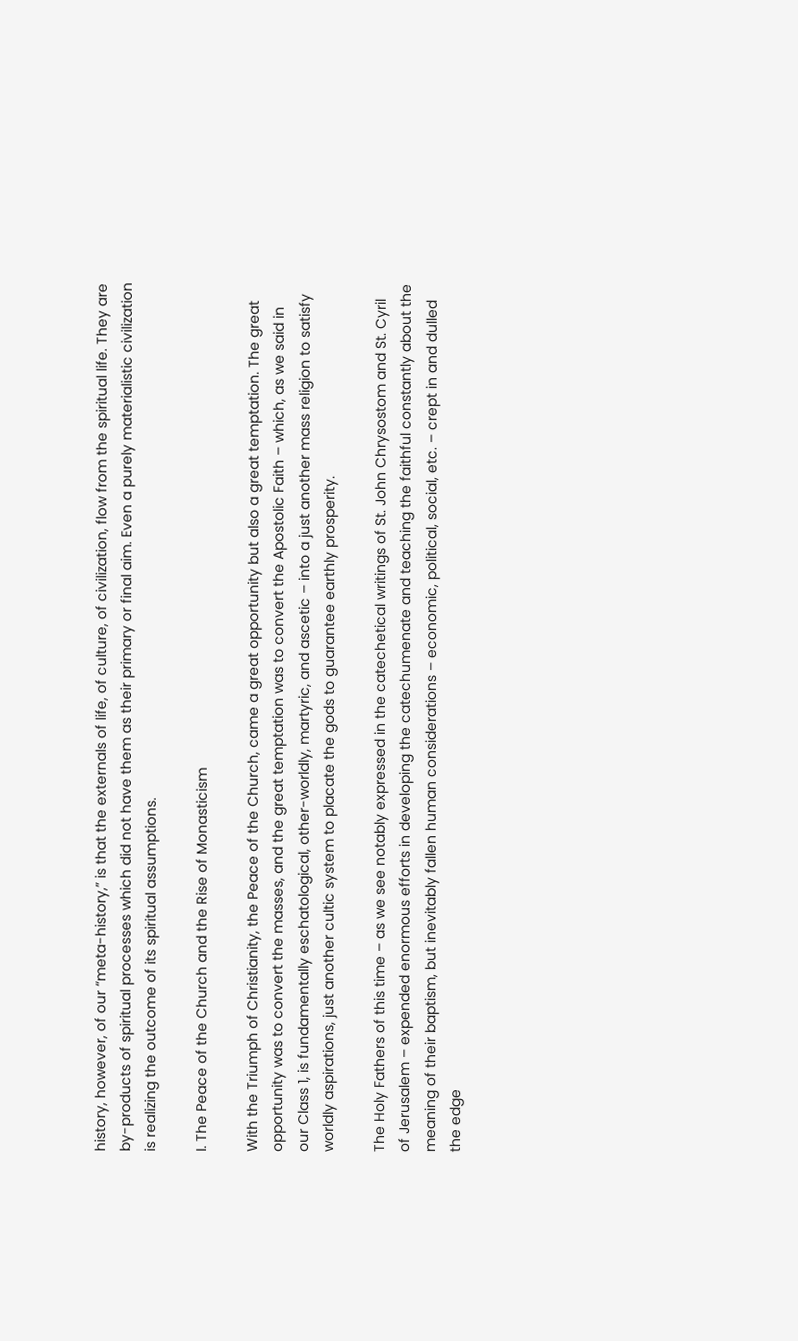history, however, of our “meta-history,” is that the externals of life, of culture, of civilization, flow from the spiritual life. They are by-products of spiritual processes which did not have them as their primary or final aim. Even a purely materialistic civilization is realizing the outcome of its spiritual assumptions.

I. The Peace of the Church and the Rise of Monasticism

With the Triumph of Christianity, the Peace of the Church, came a great opportunity but also a great temptation. The great opportunity was to convert the masses, and the great temptation was to convert the Apostolic Faith – which, as we said in our Class 1, is fundamentally eschatological, other-worldly, martyric, and ascetic – into a just another mass religion to satisfy worldly aspirations, just another cultic system to placate the gods to guarantee earthly prosperity.

The Holy Fathers of this time – as we see notably expressed in the catechetical writings of St. John Chrysostom and St. Cyril of Jerusalem – expended enormous efforts in developing the catechumenate and teaching the faithful constantly about the meaning of their baptism, but inevitably fallen human considerations – economic, political, social, etc. – crept in and dulled the edge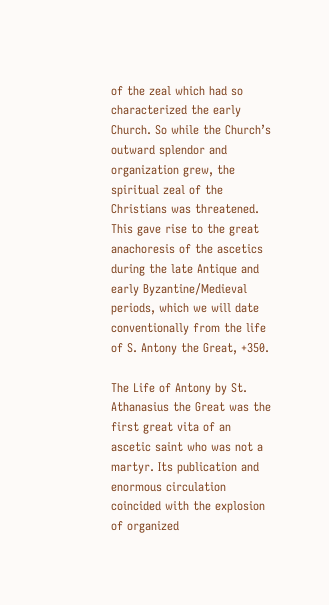of the zeal which had so characterized the early Church. So while the Church’s outward splendor and organization grew, the spiritual zeal of the Christians was threatened. This gave rise to the great anachoresis of the ascetics during the late Antique and early Byzantine/Medieval periods, which we will date conventionally from the life of S. Antony the Great, +350.

The Life of Antony by St. Athanasius the Great was the first great vita of an ascetic saint who was not a martyr. Its publication and enormous circulation coincided with the explosion of organized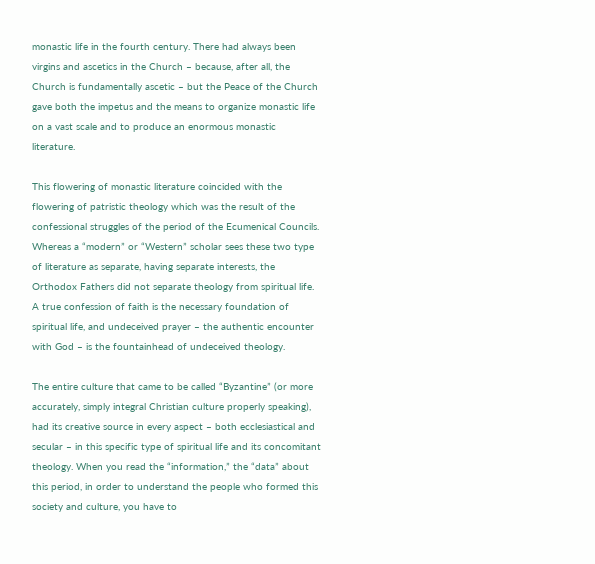monastic life in the fourth century. There had always been virgins and ascetics in the Church – because, after all, the Church is fundamentally ascetic – but the Peace of the Church gave both the impetus and the means to organize monastic life on a vast scale and to produce an enormous monastic literature.

This flowering of monastic literature coincided with the flowering of patristic theology which was the result of the confessional struggles of the period of the Ecumenical Councils. Whereas a “modern” or “Western” scholar sees these two type of literature as separate, having separate interests, the Orthodox Fathers did not separate theology from spiritual life. A true confession of faith is the necessary foundation of spiritual life, and undeceived prayer – the authentic encounter with God – is the fountainhead of undeceived theology.

The entire culture that came to be called “Byzantine” (or more accurately, simply integral Christian culture properly speaking), had its creative source in every aspect – both ecclesiastical and secular – in this specific type of spiritual life and its concomitant theology. When you read the “information,” the “data” about this period, in order to understand the people who formed this society and culture, you have to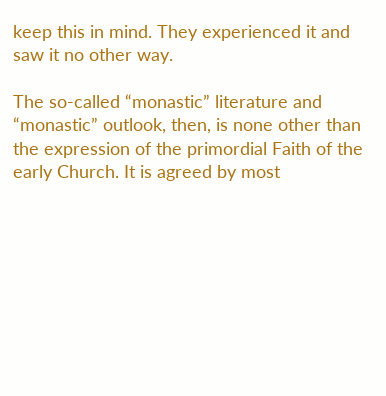keep this in mind. They experienced it and saw it no other way.

The so-called “monastic” literature and “monastic” outlook, then, is none other than the expression of the primordial Faith of the early Church. It is agreed by most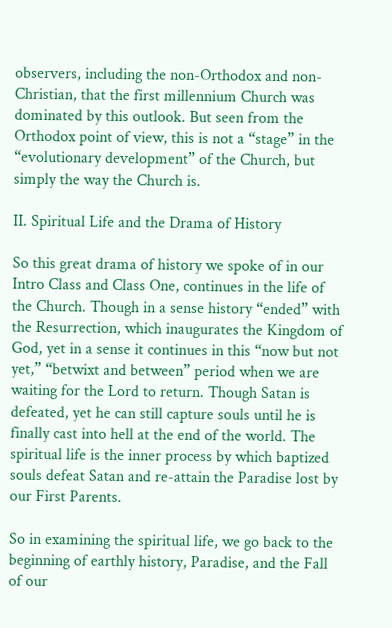observers, including the non-Orthodox and non-Christian, that the first millennium Church was dominated by this outlook. But seen from the Orthodox point of view, this is not a “stage” in the “evolutionary development” of the Church, but simply the way the Church is.

II. Spiritual Life and the Drama of History

So this great drama of history we spoke of in our Intro Class and Class One, continues in the life of the Church. Though in a sense history “ended” with the Resurrection, which inaugurates the Kingdom of God, yet in a sense it continues in this “now but not yet,” “betwixt and between” period when we are waiting for the Lord to return. Though Satan is defeated, yet he can still capture souls until he is finally cast into hell at the end of the world. The spiritual life is the inner process by which baptized souls defeat Satan and re-attain the Paradise lost by our First Parents.

So in examining the spiritual life, we go back to the beginning of earthly history, Paradise, and the Fall of our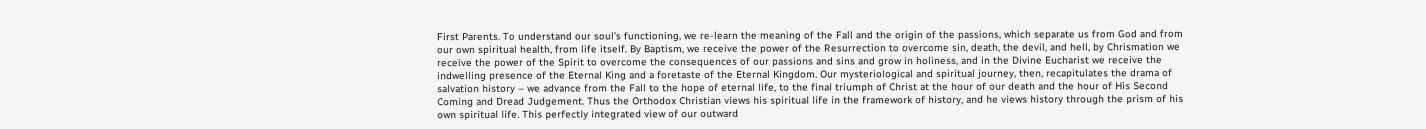First Parents. To understand our soul’s functioning, we re-learn the meaning of the Fall and the origin of the passions, which separate us from God and from our own spiritual health, from life itself. By Baptism, we receive the power of the Resurrection to overcome sin, death, the devil, and hell, by Chrismation we receive the power of the Spirit to overcome the consequences of our passions and sins and grow in holiness, and in the Divine Eucharist we receive the indwelling presence of the Eternal King and a foretaste of the Eternal Kingdom. Our mysteriological and spiritual journey, then, recapitulates the drama of salvation history – we advance from the Fall to the hope of eternal life, to the final triumph of Christ at the hour of our death and the hour of His Second Coming and Dread Judgement. Thus the Orthodox Christian views his spiritual life in the framework of history, and he views history through the prism of his own spiritual life. This perfectly integrated view of our outward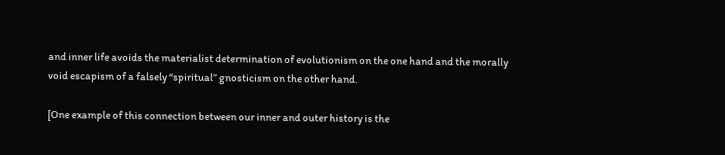and inner life avoids the materialist determination of evolutionism on the one hand and the morally void escapism of a falsely “spiritual” gnosticism on the other hand.

[One example of this connection between our inner and outer history is the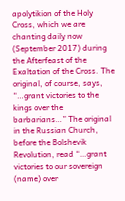apolytikion of the Holy Cross, which we are chanting daily now (September 2017) during the Afterfeast of the Exaltation of the Cross. The original, of course, says, “…grant victories to the kings over the barbarians…” The original in the Russian Church, before the Bolshevik Revolution, read “…grant victories to our sovereign (name) over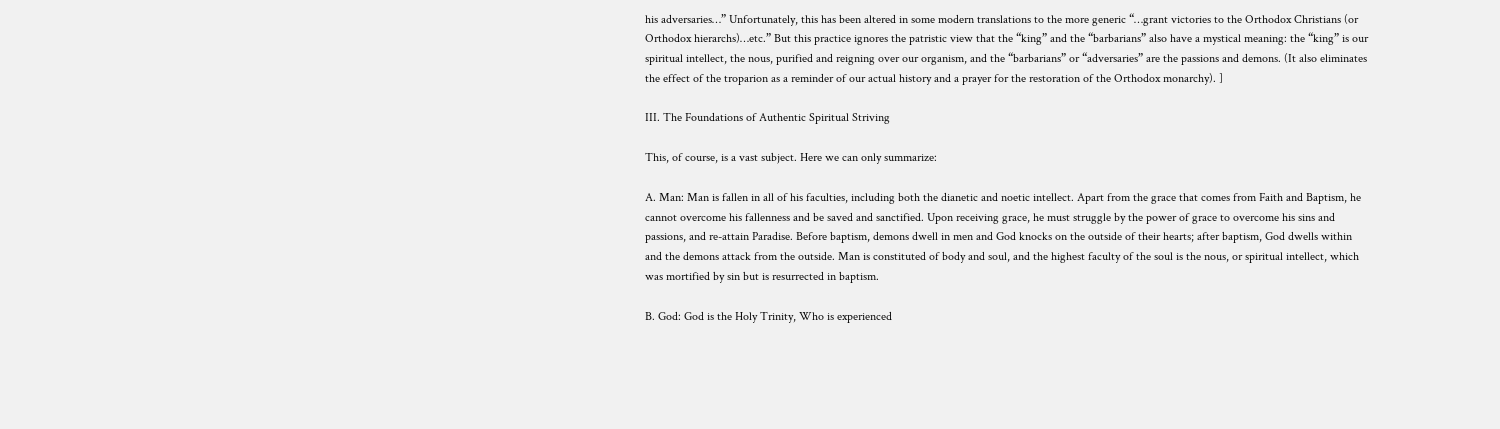his adversaries…” Unfortunately, this has been altered in some modern translations to the more generic “…grant victories to the Orthodox Christians (or Orthodox hierarchs)…etc.” But this practice ignores the patristic view that the “king” and the “barbarians” also have a mystical meaning: the “king” is our spiritual intellect, the nous, purified and reigning over our organism, and the “barbarians” or “adversaries” are the passions and demons. (It also eliminates the effect of the troparion as a reminder of our actual history and a prayer for the restoration of the Orthodox monarchy). ]

III. The Foundations of Authentic Spiritual Striving

This, of course, is a vast subject. Here we can only summarize:

A. Man: Man is fallen in all of his faculties, including both the dianetic and noetic intellect. Apart from the grace that comes from Faith and Baptism, he cannot overcome his fallenness and be saved and sanctified. Upon receiving grace, he must struggle by the power of grace to overcome his sins and passions, and re-attain Paradise. Before baptism, demons dwell in men and God knocks on the outside of their hearts; after baptism, God dwells within and the demons attack from the outside. Man is constituted of body and soul, and the highest faculty of the soul is the nous, or spiritual intellect, which was mortified by sin but is resurrected in baptism.

B. God: God is the Holy Trinity, Who is experienced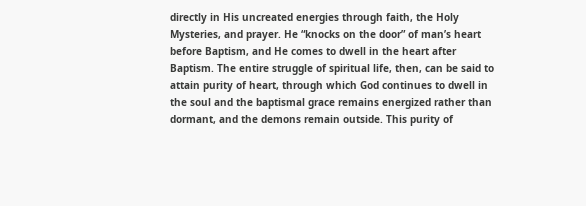directly in His uncreated energies through faith, the Holy Mysteries, and prayer. He “knocks on the door” of man’s heart before Baptism, and He comes to dwell in the heart after Baptism. The entire struggle of spiritual life, then, can be said to attain purity of heart, through which God continues to dwell in the soul and the baptismal grace remains energized rather than dormant, and the demons remain outside. This purity of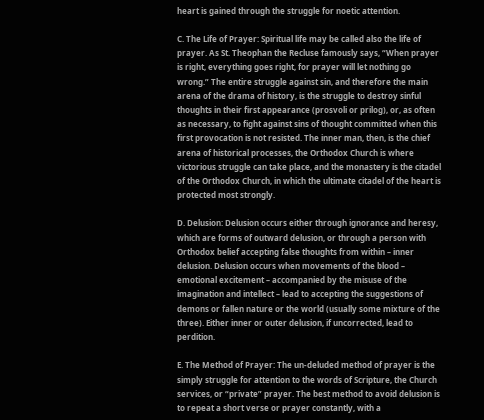heart is gained through the struggle for noetic attention.

C. The Life of Prayer: Spiritual life may be called also the life of prayer. As St. Theophan the Recluse famously says, “When prayer is right, everything goes right, for prayer will let nothing go wrong.” The entire struggle against sin, and therefore the main arena of the drama of history, is the struggle to destroy sinful thoughts in their first appearance (prosvoli or prilog), or, as often as necessary, to fight against sins of thought committed when this first provocation is not resisted. The inner man, then, is the chief arena of historical processes, the Orthodox Church is where victorious struggle can take place, and the monastery is the citadel of the Orthodox Church, in which the ultimate citadel of the heart is protected most strongly.

D. Delusion: Delusion occurs either through ignorance and heresy, which are forms of outward delusion, or through a person with Orthodox belief accepting false thoughts from within – inner delusion. Delusion occurs when movements of the blood – emotional excitement – accompanied by the misuse of the imagination and intellect – lead to accepting the suggestions of demons or fallen nature or the world (usually some mixture of the three). Either inner or outer delusion, if uncorrected, lead to perdition.

E. The Method of Prayer: The un-deluded method of prayer is the simply struggle for attention to the words of Scripture, the Church services, or “private” prayer. The best method to avoid delusion is to repeat a short verse or prayer constantly, with a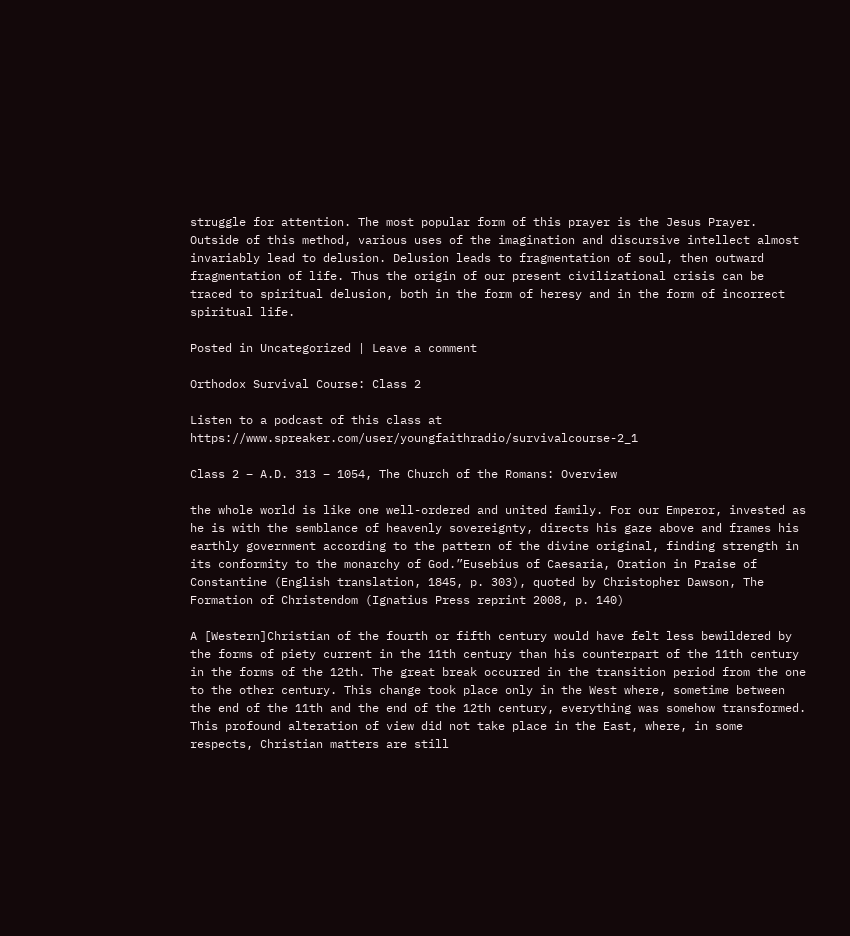struggle for attention. The most popular form of this prayer is the Jesus Prayer. Outside of this method, various uses of the imagination and discursive intellect almost invariably lead to delusion. Delusion leads to fragmentation of soul, then outward fragmentation of life. Thus the origin of our present civilizational crisis can be traced to spiritual delusion, both in the form of heresy and in the form of incorrect spiritual life.

Posted in Uncategorized | Leave a comment

Orthodox Survival Course: Class 2

Listen to a podcast of this class at https://www.spreaker.com/user/youngfaithradio/survivalcourse-2_1

Class 2 – A.D. 313 – 1054, The Church of the Romans: Overview

the whole world is like one well-ordered and united family. For our Emperor, invested as he is with the semblance of heavenly sovereignty, directs his gaze above and frames his earthly government according to the pattern of the divine original, finding strength in its conformity to the monarchy of God.”Eusebius of Caesaria, Oration in Praise of Constantine (English translation, 1845, p. 303), quoted by Christopher Dawson, The Formation of Christendom (Ignatius Press reprint 2008, p. 140)

A [Western]Christian of the fourth or fifth century would have felt less bewildered by the forms of piety current in the 11th century than his counterpart of the 11th century in the forms of the 12th. The great break occurred in the transition period from the one to the other century. This change took place only in the West where, sometime between the end of the 11th and the end of the 12th century, everything was somehow transformed. This profound alteration of view did not take place in the East, where, in some respects, Christian matters are still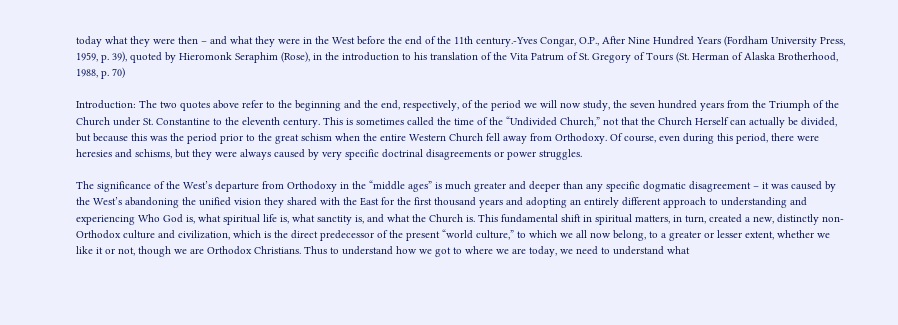today what they were then – and what they were in the West before the end of the 11th century.-Yves Congar, O.P., After Nine Hundred Years (Fordham University Press, 1959, p. 39), quoted by Hieromonk Seraphim (Rose), in the introduction to his translation of the Vita Patrum of St. Gregory of Tours (St. Herman of Alaska Brotherhood, 1988, p. 70)

Introduction: The two quotes above refer to the beginning and the end, respectively, of the period we will now study, the seven hundred years from the Triumph of the Church under St. Constantine to the eleventh century. This is sometimes called the time of the “Undivided Church,” not that the Church Herself can actually be divided, but because this was the period prior to the great schism when the entire Western Church fell away from Orthodoxy. Of course, even during this period, there were heresies and schisms, but they were always caused by very specific doctrinal disagreements or power struggles.

The significance of the West’s departure from Orthodoxy in the “middle ages” is much greater and deeper than any specific dogmatic disagreement – it was caused by the West’s abandoning the unified vision they shared with the East for the first thousand years and adopting an entirely different approach to understanding and experiencing Who God is, what spiritual life is, what sanctity is, and what the Church is. This fundamental shift in spiritual matters, in turn, created a new, distinctly non-Orthodox culture and civilization, which is the direct predecessor of the present “world culture,” to which we all now belong, to a greater or lesser extent, whether we like it or not, though we are Orthodox Christians. Thus to understand how we got to where we are today, we need to understand what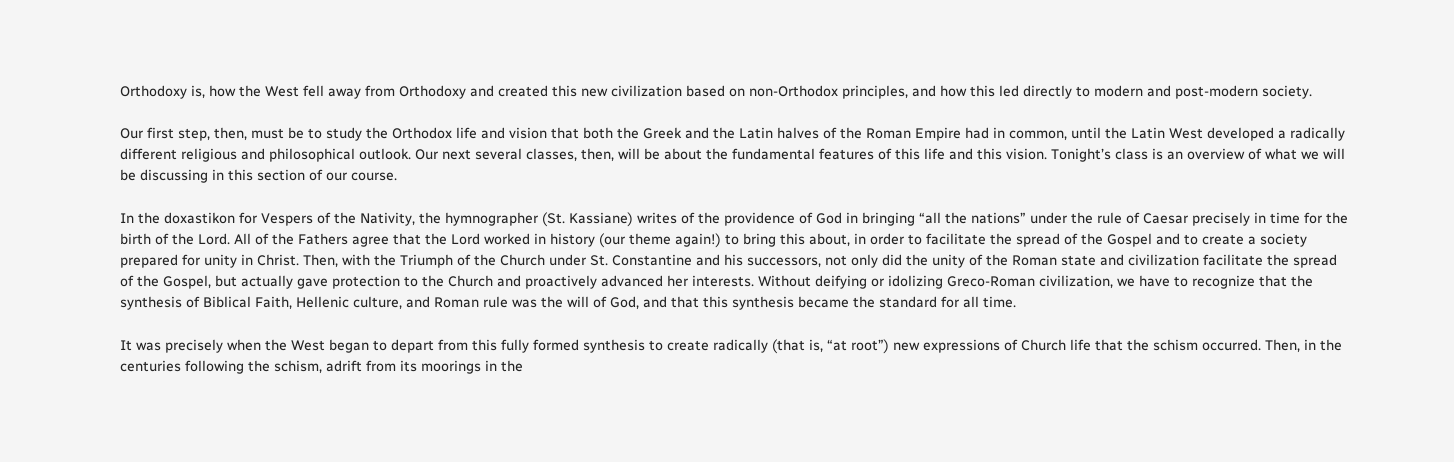Orthodoxy is, how the West fell away from Orthodoxy and created this new civilization based on non-Orthodox principles, and how this led directly to modern and post-modern society.

Our first step, then, must be to study the Orthodox life and vision that both the Greek and the Latin halves of the Roman Empire had in common, until the Latin West developed a radically different religious and philosophical outlook. Our next several classes, then, will be about the fundamental features of this life and this vision. Tonight’s class is an overview of what we will be discussing in this section of our course.

In the doxastikon for Vespers of the Nativity, the hymnographer (St. Kassiane) writes of the providence of God in bringing “all the nations” under the rule of Caesar precisely in time for the birth of the Lord. All of the Fathers agree that the Lord worked in history (our theme again!) to bring this about, in order to facilitate the spread of the Gospel and to create a society prepared for unity in Christ. Then, with the Triumph of the Church under St. Constantine and his successors, not only did the unity of the Roman state and civilization facilitate the spread of the Gospel, but actually gave protection to the Church and proactively advanced her interests. Without deifying or idolizing Greco-Roman civilization, we have to recognize that the synthesis of Biblical Faith, Hellenic culture, and Roman rule was the will of God, and that this synthesis became the standard for all time.

It was precisely when the West began to depart from this fully formed synthesis to create radically (that is, “at root”) new expressions of Church life that the schism occurred. Then, in the centuries following the schism, adrift from its moorings in the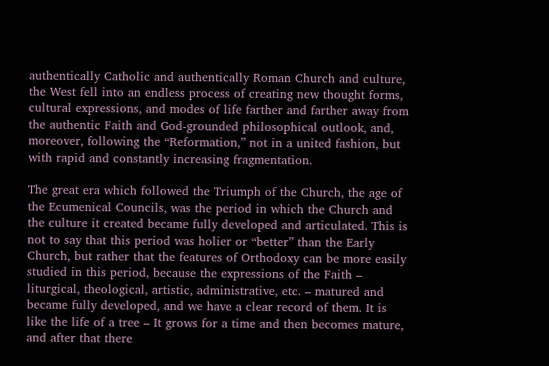authentically Catholic and authentically Roman Church and culture, the West fell into an endless process of creating new thought forms, cultural expressions, and modes of life farther and farther away from the authentic Faith and God-grounded philosophical outlook, and, moreover, following the “Reformation,” not in a united fashion, but with rapid and constantly increasing fragmentation.

The great era which followed the Triumph of the Church, the age of the Ecumenical Councils, was the period in which the Church and the culture it created became fully developed and articulated. This is not to say that this period was holier or “better” than the Early Church, but rather that the features of Orthodoxy can be more easily studied in this period, because the expressions of the Faith – liturgical, theological, artistic, administrative, etc. – matured and became fully developed, and we have a clear record of them. It is like the life of a tree – It grows for a time and then becomes mature, and after that there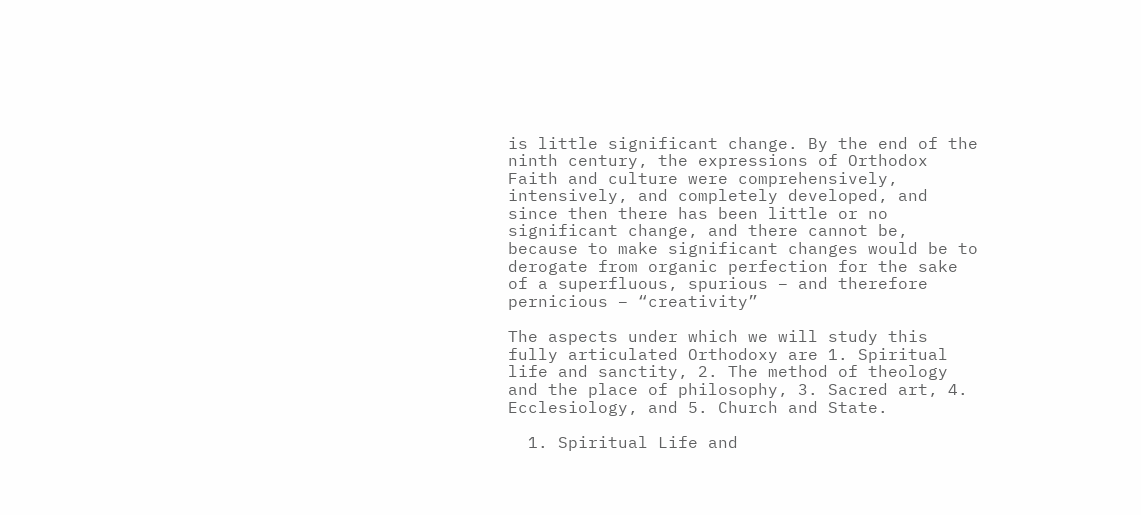is little significant change. By the end of the ninth century, the expressions of Orthodox Faith and culture were comprehensively, intensively, and completely developed, and since then there has been little or no significant change, and there cannot be, because to make significant changes would be to derogate from organic perfection for the sake of a superfluous, spurious – and therefore pernicious – “creativity”

The aspects under which we will study this fully articulated Orthodoxy are 1. Spiritual life and sanctity, 2. The method of theology and the place of philosophy, 3. Sacred art, 4. Ecclesiology, and 5. Church and State.

  1. Spiritual Life and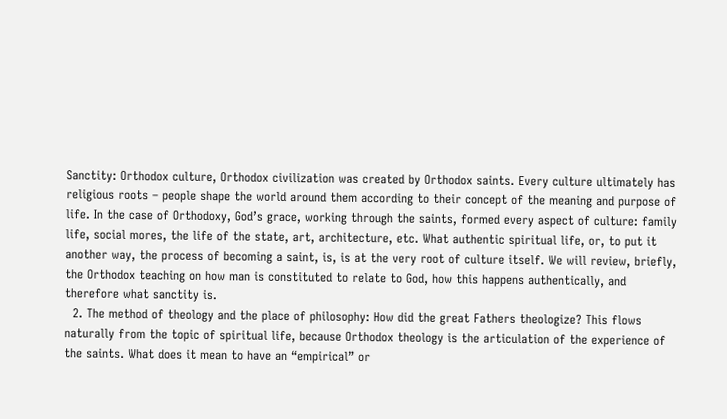Sanctity: Orthodox culture, Orthodox civilization was created by Orthodox saints. Every culture ultimately has religious roots – people shape the world around them according to their concept of the meaning and purpose of life. In the case of Orthodoxy, God’s grace, working through the saints, formed every aspect of culture: family life, social mores, the life of the state, art, architecture, etc. What authentic spiritual life, or, to put it another way, the process of becoming a saint, is, is at the very root of culture itself. We will review, briefly, the Orthodox teaching on how man is constituted to relate to God, how this happens authentically, and therefore what sanctity is.
  2. The method of theology and the place of philosophy: How did the great Fathers theologize? This flows naturally from the topic of spiritual life, because Orthodox theology is the articulation of the experience of the saints. What does it mean to have an “empirical” or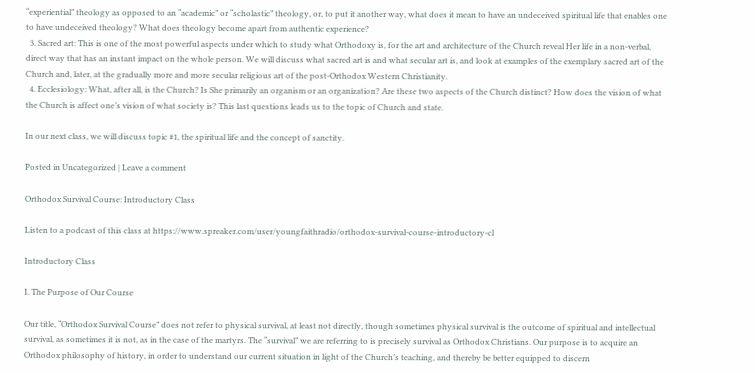“experiential” theology as opposed to an “academic” or “scholastic” theology, or, to put it another way, what does it mean to have an undeceived spiritual life that enables one to have undeceived theology? What does theology become apart from authentic experience?
  3. Sacred art: This is one of the most powerful aspects under which to study what Orthodoxy is, for the art and architecture of the Church reveal Her life in a non-verbal, direct way that has an instant impact on the whole person. We will discuss what sacred art is and what secular art is, and look at examples of the exemplary sacred art of the Church and, later, at the gradually more and more secular religious art of the post-Orthodox Western Christianity.
  4. Ecclesiology: What, after all, is the Church? Is She primarily an organism or an organization? Are these two aspects of the Church distinct? How does the vision of what the Church is affect one’s vision of what society is? This last questions leads us to the topic of Church and state.

In our next class, we will discuss topic #1, the spiritual life and the concept of sanctity.

Posted in Uncategorized | Leave a comment

Orthodox Survival Course: Introductory Class

Listen to a podcast of this class at https://www.spreaker.com/user/youngfaithradio/orthodox-survival-course-introductory-cl

Introductory Class

I. The Purpose of Our Course

Our title, “Orthodox Survival Course” does not refer to physical survival, at least not directly, though sometimes physical survival is the outcome of spiritual and intellectual survival, as sometimes it is not, as in the case of the martyrs. The “survival” we are referring to is precisely survival as Orthodox Christians. Our purpose is to acquire an Orthodox philosophy of history, in order to understand our current situation in light of the Church’s teaching, and thereby be better equipped to discern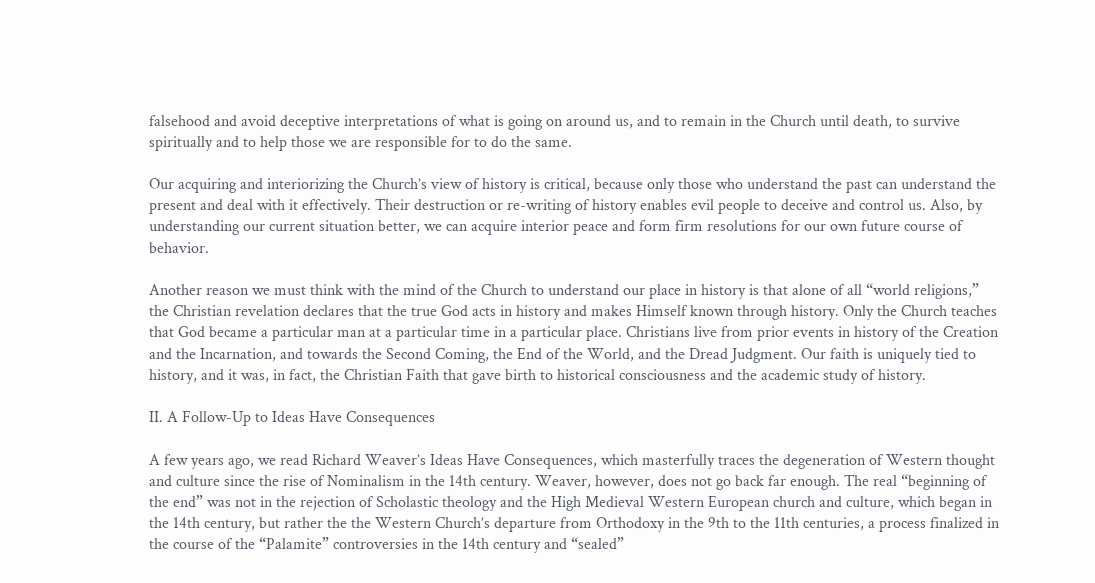falsehood and avoid deceptive interpretations of what is going on around us, and to remain in the Church until death, to survive spiritually and to help those we are responsible for to do the same.

Our acquiring and interiorizing the Church’s view of history is critical, because only those who understand the past can understand the present and deal with it effectively. Their destruction or re-writing of history enables evil people to deceive and control us. Also, by understanding our current situation better, we can acquire interior peace and form firm resolutions for our own future course of behavior.

Another reason we must think with the mind of the Church to understand our place in history is that alone of all “world religions,” the Christian revelation declares that the true God acts in history and makes Himself known through history. Only the Church teaches that God became a particular man at a particular time in a particular place. Christians live from prior events in history of the Creation and the Incarnation, and towards the Second Coming, the End of the World, and the Dread Judgment. Our faith is uniquely tied to history, and it was, in fact, the Christian Faith that gave birth to historical consciousness and the academic study of history.

II. A Follow-Up to Ideas Have Consequences

A few years ago, we read Richard Weaver’s Ideas Have Consequences, which masterfully traces the degeneration of Western thought and culture since the rise of Nominalism in the 14th century. Weaver, however, does not go back far enough. The real “beginning of the end” was not in the rejection of Scholastic theology and the High Medieval Western European church and culture, which began in the 14th century, but rather the the Western Church’s departure from Orthodoxy in the 9th to the 11th centuries, a process finalized in the course of the “Palamite” controversies in the 14th century and “sealed”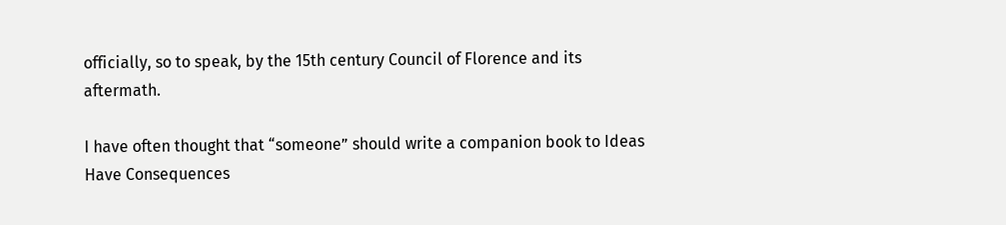officially, so to speak, by the 15th century Council of Florence and its aftermath.

I have often thought that “someone” should write a companion book to Ideas Have Consequences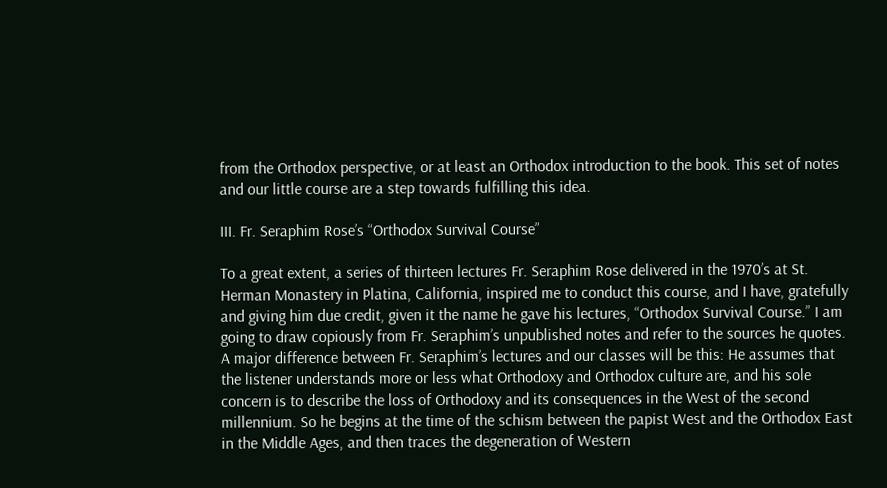from the Orthodox perspective, or at least an Orthodox introduction to the book. This set of notes and our little course are a step towards fulfilling this idea.

III. Fr. Seraphim Rose’s “Orthodox Survival Course”

To a great extent, a series of thirteen lectures Fr. Seraphim Rose delivered in the 1970’s at St. Herman Monastery in Platina, California, inspired me to conduct this course, and I have, gratefully and giving him due credit, given it the name he gave his lectures, “Orthodox Survival Course.” I am going to draw copiously from Fr. Seraphim’s unpublished notes and refer to the sources he quotes. A major difference between Fr. Seraphim’s lectures and our classes will be this: He assumes that the listener understands more or less what Orthodoxy and Orthodox culture are, and his sole concern is to describe the loss of Orthodoxy and its consequences in the West of the second millennium. So he begins at the time of the schism between the papist West and the Orthodox East in the Middle Ages, and then traces the degeneration of Western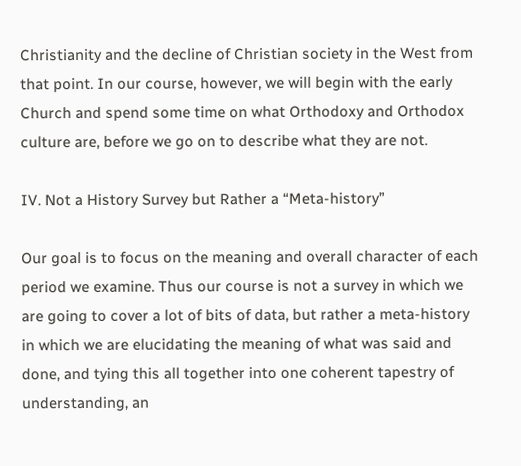Christianity and the decline of Christian society in the West from that point. In our course, however, we will begin with the early Church and spend some time on what Orthodoxy and Orthodox culture are, before we go on to describe what they are not.

IV. Not a History Survey but Rather a “Meta-history”

Our goal is to focus on the meaning and overall character of each period we examine. Thus our course is not a survey in which we are going to cover a lot of bits of data, but rather a meta-history in which we are elucidating the meaning of what was said and done, and tying this all together into one coherent tapestry of understanding, an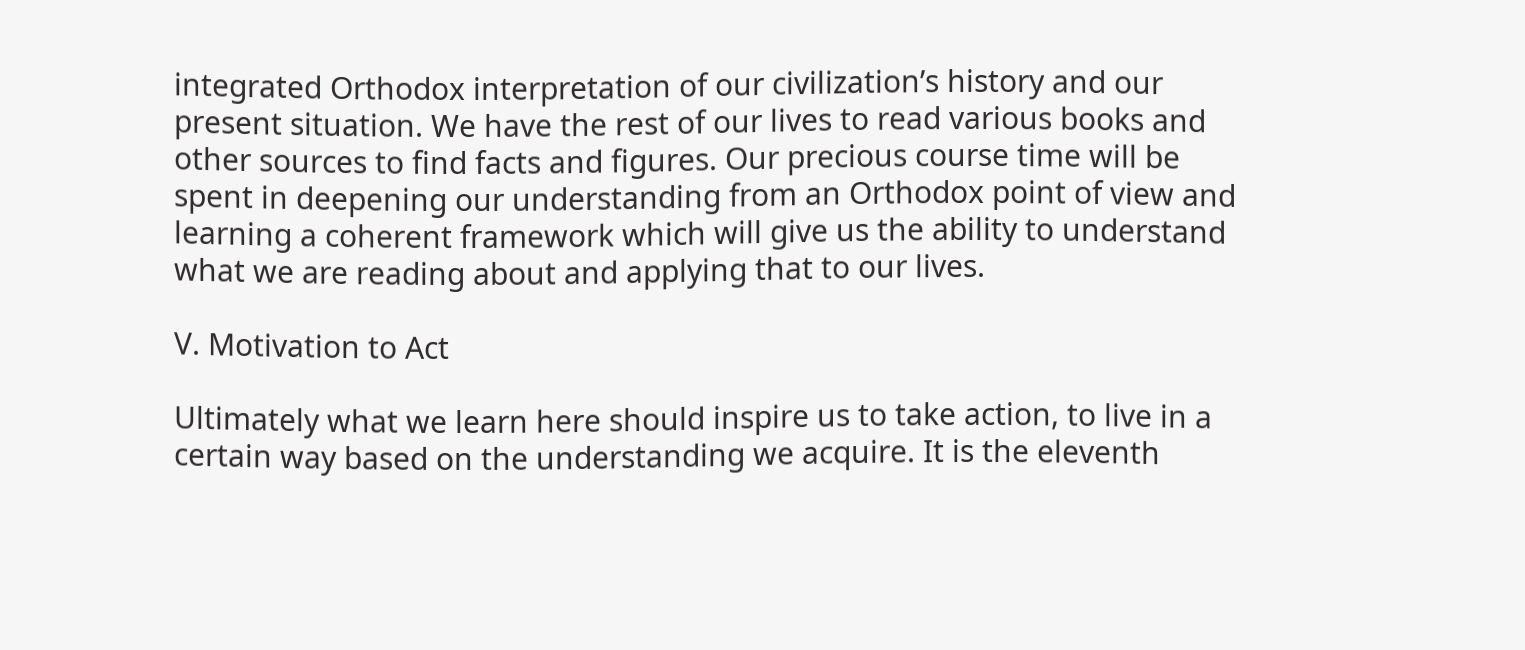integrated Orthodox interpretation of our civilization’s history and our present situation. We have the rest of our lives to read various books and other sources to find facts and figures. Our precious course time will be spent in deepening our understanding from an Orthodox point of view and learning a coherent framework which will give us the ability to understand what we are reading about and applying that to our lives.

V. Motivation to Act

Ultimately what we learn here should inspire us to take action, to live in a certain way based on the understanding we acquire. It is the eleventh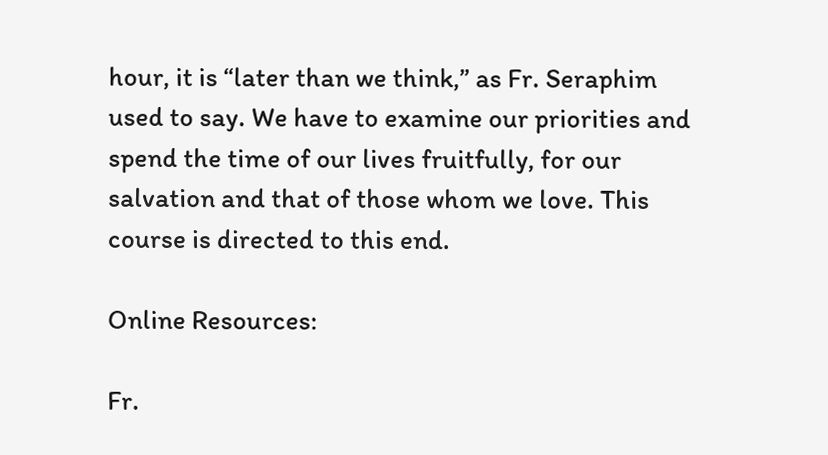hour, it is “later than we think,” as Fr. Seraphim used to say. We have to examine our priorities and spend the time of our lives fruitfully, for our salvation and that of those whom we love. This course is directed to this end.

Online Resources:

Fr.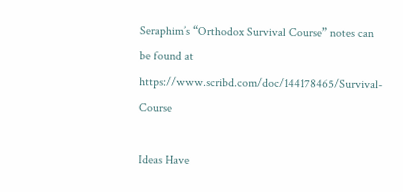Seraphim’s “Orthodox Survival Course” notes can be found at https://www.scribd.com/doc/144178465/Survival-Course

Ideas Have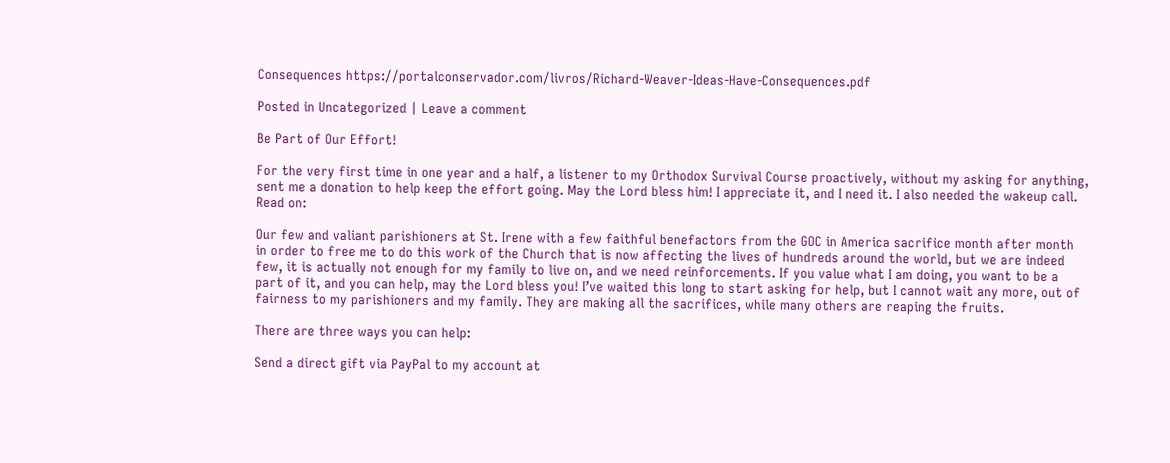Consequences https://portalconservador.com/livros/Richard-Weaver-Ideas-Have-Consequences.pdf

Posted in Uncategorized | Leave a comment

Be Part of Our Effort!

For the very first time in one year and a half, a listener to my Orthodox Survival Course proactively, without my asking for anything, sent me a donation to help keep the effort going. May the Lord bless him! I appreciate it, and I need it. I also needed the wakeup call. Read on:

Our few and valiant parishioners at St. Irene with a few faithful benefactors from the GOC in America sacrifice month after month in order to free me to do this work of the Church that is now affecting the lives of hundreds around the world, but we are indeed few, it is actually not enough for my family to live on, and we need reinforcements. If you value what I am doing, you want to be a part of it, and you can help, may the Lord bless you! I’ve waited this long to start asking for help, but I cannot wait any more, out of fairness to my parishioners and my family. They are making all the sacrifices, while many others are reaping the fruits.

There are three ways you can help:

Send a direct gift via PayPal to my account at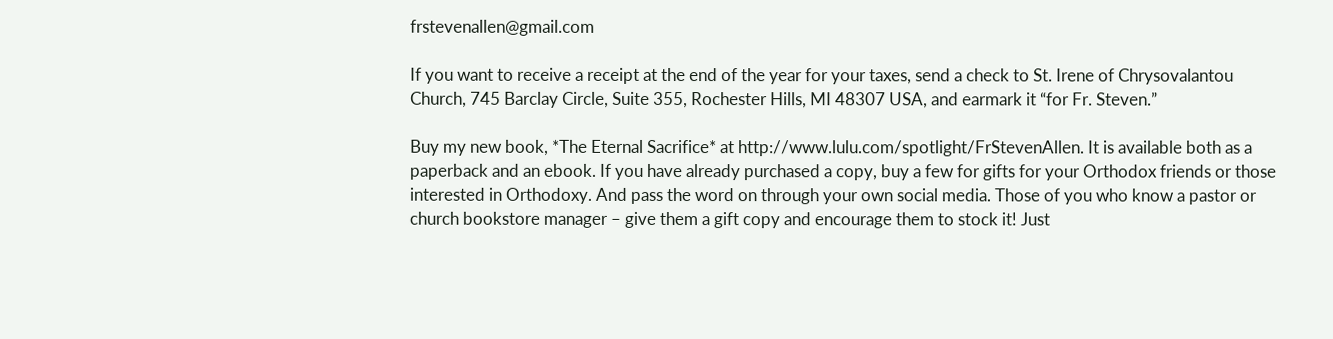frstevenallen@gmail.com

If you want to receive a receipt at the end of the year for your taxes, send a check to St. Irene of Chrysovalantou Church, 745 Barclay Circle, Suite 355, Rochester Hills, MI 48307 USA, and earmark it “for Fr. Steven.”

Buy my new book, *The Eternal Sacrifice* at http://www.lulu.com/spotlight/FrStevenAllen. It is available both as a paperback and an ebook. If you have already purchased a copy, buy a few for gifts for your Orthodox friends or those interested in Orthodoxy. And pass the word on through your own social media. Those of you who know a pastor or church bookstore manager – give them a gift copy and encourage them to stock it! Just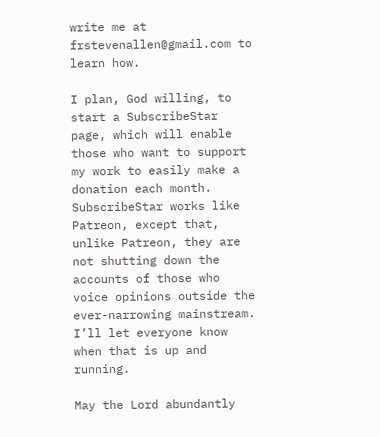write me at frstevenallen@gmail.com to learn how.

I plan, God willing, to start a SubscribeStar page, which will enable those who want to support my work to easily make a donation each month. SubscribeStar works like Patreon, except that, unlike Patreon, they are not shutting down the accounts of those who voice opinions outside the ever-narrowing mainstream. I’ll let everyone know when that is up and running.

May the Lord abundantly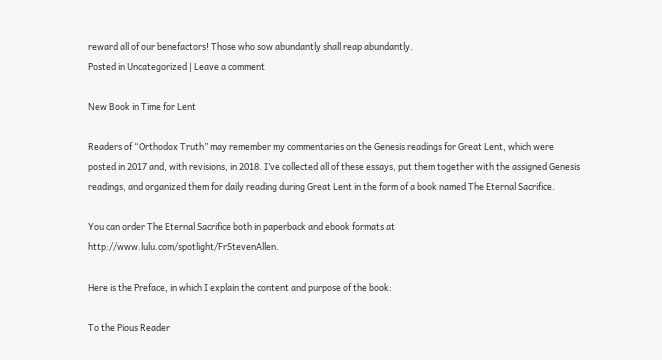reward all of our benefactors! Those who sow abundantly shall reap abundantly.
Posted in Uncategorized | Leave a comment

New Book in Time for Lent

Readers of “Orthodox Truth” may remember my commentaries on the Genesis readings for Great Lent, which were posted in 2017 and, with revisions, in 2018. I’ve collected all of these essays, put them together with the assigned Genesis readings, and organized them for daily reading during Great Lent in the form of a book named The Eternal Sacrifice.

You can order The Eternal Sacrifice both in paperback and ebook formats at http://www.lulu.com/spotlight/FrStevenAllen.

Here is the Preface, in which I explain the content and purpose of the book:

To the Pious Reader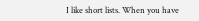I like short lists. When you have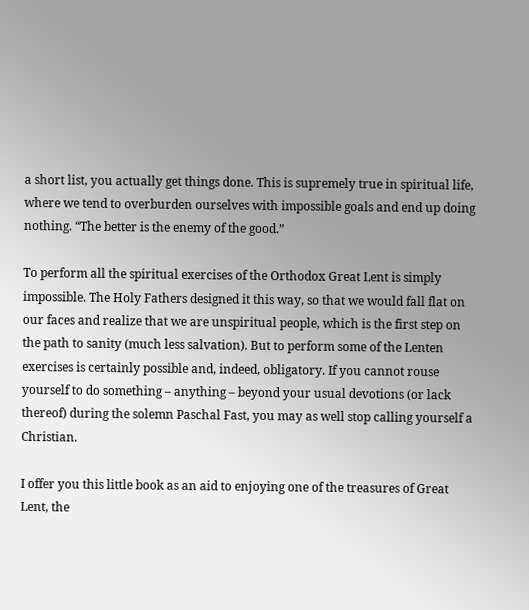a short list, you actually get things done. This is supremely true in spiritual life, where we tend to overburden ourselves with impossible goals and end up doing nothing. “The better is the enemy of the good.”

To perform all the spiritual exercises of the Orthodox Great Lent is simply impossible. The Holy Fathers designed it this way, so that we would fall flat on our faces and realize that we are unspiritual people, which is the first step on the path to sanity (much less salvation). But to perform some of the Lenten exercises is certainly possible and, indeed, obligatory. If you cannot rouse yourself to do something – anything – beyond your usual devotions (or lack thereof) during the solemn Paschal Fast, you may as well stop calling yourself a Christian.

I offer you this little book as an aid to enjoying one of the treasures of Great Lent, the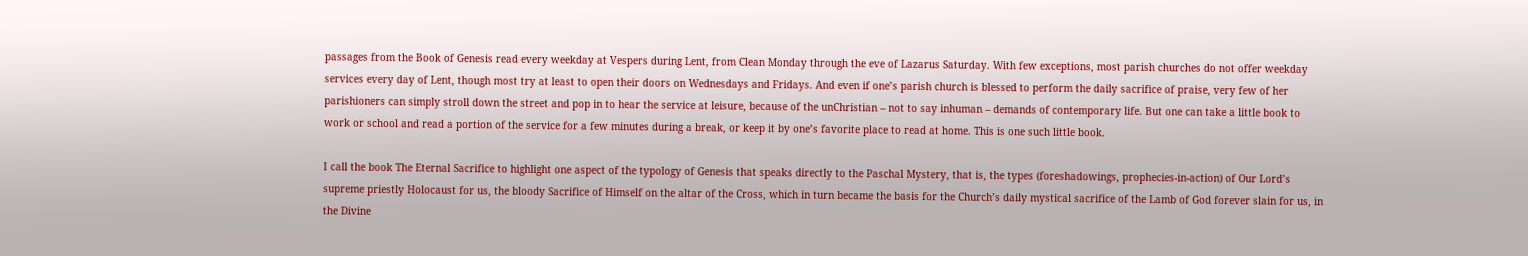passages from the Book of Genesis read every weekday at Vespers during Lent, from Clean Monday through the eve of Lazarus Saturday. With few exceptions, most parish churches do not offer weekday services every day of Lent, though most try at least to open their doors on Wednesdays and Fridays. And even if one’s parish church is blessed to perform the daily sacrifice of praise, very few of her parishioners can simply stroll down the street and pop in to hear the service at leisure, because of the unChristian – not to say inhuman – demands of contemporary life. But one can take a little book to work or school and read a portion of the service for a few minutes during a break, or keep it by one’s favorite place to read at home. This is one such little book.

I call the book The Eternal Sacrifice to highlight one aspect of the typology of Genesis that speaks directly to the Paschal Mystery, that is, the types (foreshadowings, prophecies-in-action) of Our Lord’s supreme priestly Holocaust for us, the bloody Sacrifice of Himself on the altar of the Cross, which in turn became the basis for the Church’s daily mystical sacrifice of the Lamb of God forever slain for us, in the Divine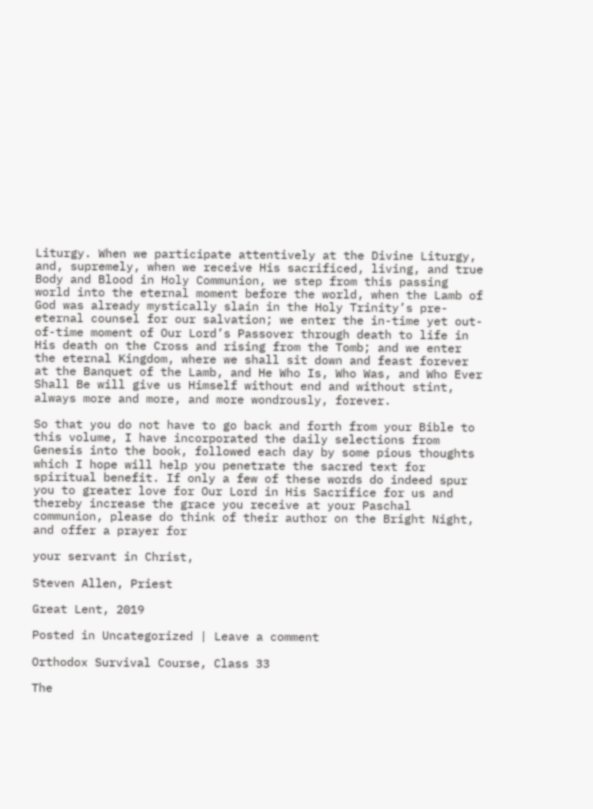Liturgy. When we participate attentively at the Divine Liturgy, and, supremely, when we receive His sacrificed, living, and true Body and Blood in Holy Communion, we step from this passing world into the eternal moment before the world, when the Lamb of God was already mystically slain in the Holy Trinity’s pre-eternal counsel for our salvation; we enter the in-time yet out-of-time moment of Our Lord’s Passover through death to life in His death on the Cross and rising from the Tomb; and we enter the eternal Kingdom, where we shall sit down and feast forever at the Banquet of the Lamb, and He Who Is, Who Was, and Who Ever Shall Be will give us Himself without end and without stint, always more and more, and more wondrously, forever.

So that you do not have to go back and forth from your Bible to this volume, I have incorporated the daily selections from Genesis into the book, followed each day by some pious thoughts which I hope will help you penetrate the sacred text for spiritual benefit. If only a few of these words do indeed spur you to greater love for Our Lord in His Sacrifice for us and thereby increase the grace you receive at your Paschal communion, please do think of their author on the Bright Night, and offer a prayer for

your servant in Christ,

Steven Allen, Priest

Great Lent, 2019

Posted in Uncategorized | Leave a comment

Orthodox Survival Course, Class 33

The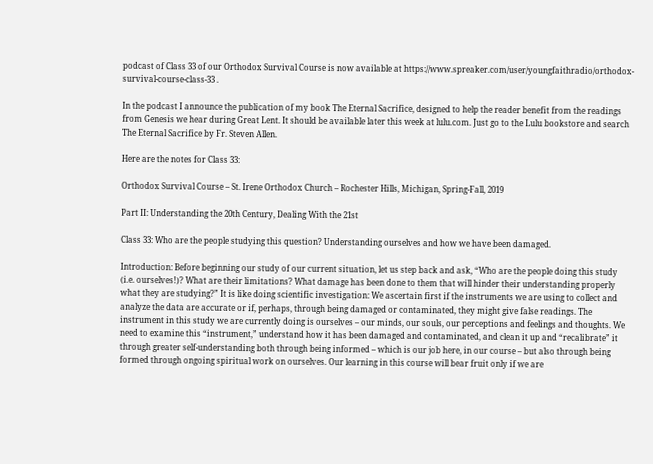podcast of Class 33 of our Orthodox Survival Course is now available at https://www.spreaker.com/user/youngfaithradio/orthodox-survival-course-class-33 .

In the podcast I announce the publication of my book The Eternal Sacrifice, designed to help the reader benefit from the readings from Genesis we hear during Great Lent. It should be available later this week at lulu.com. Just go to the Lulu bookstore and search The Eternal Sacrifice by Fr. Steven Allen.

Here are the notes for Class 33:

Orthodox Survival Course – St. Irene Orthodox Church – Rochester Hills, Michigan, Spring-Fall, 2019

Part II: Understanding the 20th Century, Dealing With the 21st

Class 33: Who are the people studying this question? Understanding ourselves and how we have been damaged.

Introduction: Before beginning our study of our current situation, let us step back and ask, “Who are the people doing this study (i.e. ourselves!)? What are their limitations? What damage has been done to them that will hinder their understanding properly what they are studying?” It is like doing scientific investigation: We ascertain first if the instruments we are using to collect and analyze the data are accurate or if, perhaps, through being damaged or contaminated, they might give false readings. The instrument in this study we are currently doing is ourselves – our minds, our souls, our perceptions and feelings and thoughts. We need to examine this “instrument,” understand how it has been damaged and contaminated, and clean it up and “recalibrate” it through greater self-understanding both through being informed – which is our job here, in our course – but also through being formed through ongoing spiritual work on ourselves. Our learning in this course will bear fruit only if we are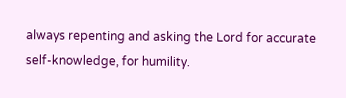always repenting and asking the Lord for accurate self-knowledge, for humility.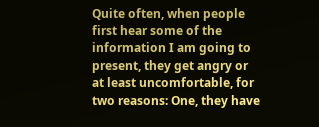Quite often, when people first hear some of the information I am going to present, they get angry or at least uncomfortable, for two reasons: One, they have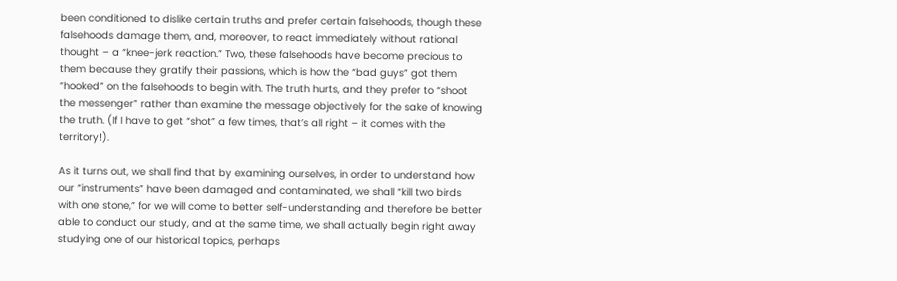been conditioned to dislike certain truths and prefer certain falsehoods, though these falsehoods damage them, and, moreover, to react immediately without rational thought – a “knee-jerk reaction.” Two, these falsehoods have become precious to them because they gratify their passions, which is how the “bad guys” got them “hooked” on the falsehoods to begin with. The truth hurts, and they prefer to “shoot the messenger” rather than examine the message objectively for the sake of knowing the truth. (If I have to get “shot” a few times, that’s all right – it comes with the territory!).

As it turns out, we shall find that by examining ourselves, in order to understand how our “instruments” have been damaged and contaminated, we shall “kill two birds with one stone,” for we will come to better self-understanding and therefore be better able to conduct our study, and at the same time, we shall actually begin right away studying one of our historical topics, perhaps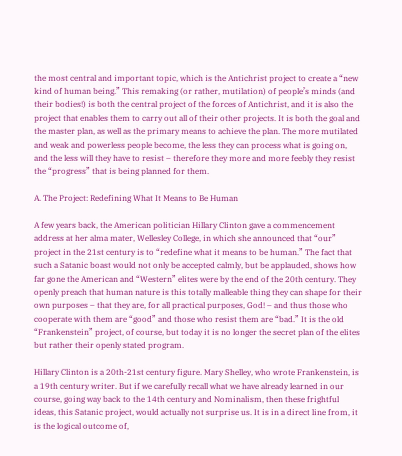the most central and important topic, which is the Antichrist project to create a “new kind of human being.” This remaking (or rather, mutilation) of people’s minds (and their bodies!) is both the central project of the forces of Antichrist, and it is also the project that enables them to carry out all of their other projects. It is both the goal and the master plan, as well as the primary means to achieve the plan. The more mutilated and weak and powerless people become, the less they can process what is going on, and the less will they have to resist – therefore they more and more feebly they resist the “progress” that is being planned for them.

A. The Project: Redefining What It Means to Be Human

A few years back, the American politician Hillary Clinton gave a commencement address at her alma mater, Wellesley College, in which she announced that “our” project in the 21st century is to “redefine what it means to be human.” The fact that such a Satanic boast would not only be accepted calmly, but be applauded, shows how far gone the American and “Western” elites were by the end of the 20th century. They openly preach that human nature is this totally malleable thing they can shape for their own purposes – that they are, for all practical purposes, God! – and thus those who cooperate with them are “good” and those who resist them are “bad.” It is the old “Frankenstein” project, of course, but today it is no longer the secret plan of the elites but rather their openly stated program.

Hillary Clinton is a 20th-21st century figure. Mary Shelley, who wrote Frankenstein, is a 19th century writer. But if we carefully recall what we have already learned in our course, going way back to the 14th century and Nominalism, then these frightful ideas, this Satanic project, would actually not surprise us. It is in a direct line from, it is the logical outcome of,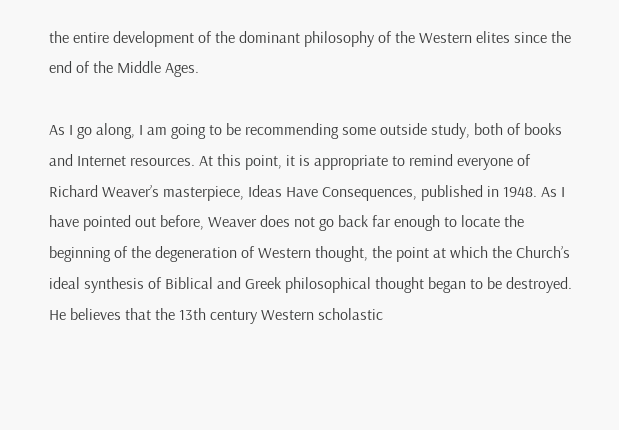the entire development of the dominant philosophy of the Western elites since the end of the Middle Ages.

As I go along, I am going to be recommending some outside study, both of books and Internet resources. At this point, it is appropriate to remind everyone of Richard Weaver’s masterpiece, Ideas Have Consequences, published in 1948. As I have pointed out before, Weaver does not go back far enough to locate the beginning of the degeneration of Western thought, the point at which the Church’s ideal synthesis of Biblical and Greek philosophical thought began to be destroyed. He believes that the 13th century Western scholastic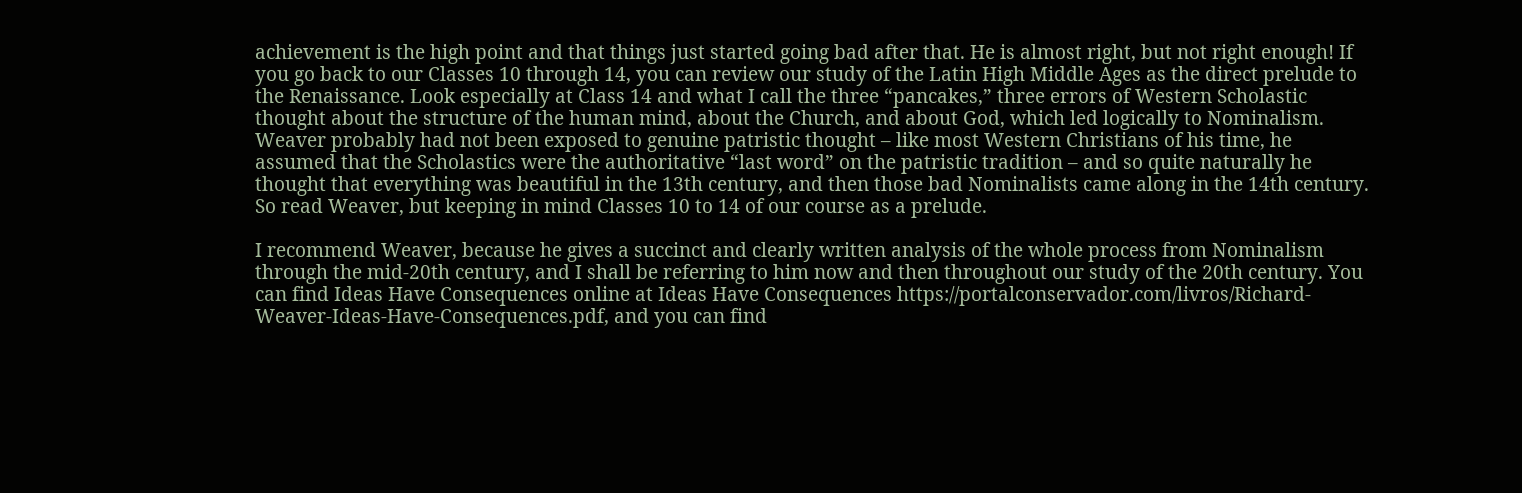achievement is the high point and that things just started going bad after that. He is almost right, but not right enough! If you go back to our Classes 10 through 14, you can review our study of the Latin High Middle Ages as the direct prelude to the Renaissance. Look especially at Class 14 and what I call the three “pancakes,” three errors of Western Scholastic thought about the structure of the human mind, about the Church, and about God, which led logically to Nominalism. Weaver probably had not been exposed to genuine patristic thought – like most Western Christians of his time, he assumed that the Scholastics were the authoritative “last word” on the patristic tradition – and so quite naturally he thought that everything was beautiful in the 13th century, and then those bad Nominalists came along in the 14th century. So read Weaver, but keeping in mind Classes 10 to 14 of our course as a prelude.

I recommend Weaver, because he gives a succinct and clearly written analysis of the whole process from Nominalism through the mid-20th century, and I shall be referring to him now and then throughout our study of the 20th century. You can find Ideas Have Consequences online at Ideas Have Consequences https://portalconservador.com/livros/Richard-Weaver-Ideas-Have-Consequences.pdf, and you can find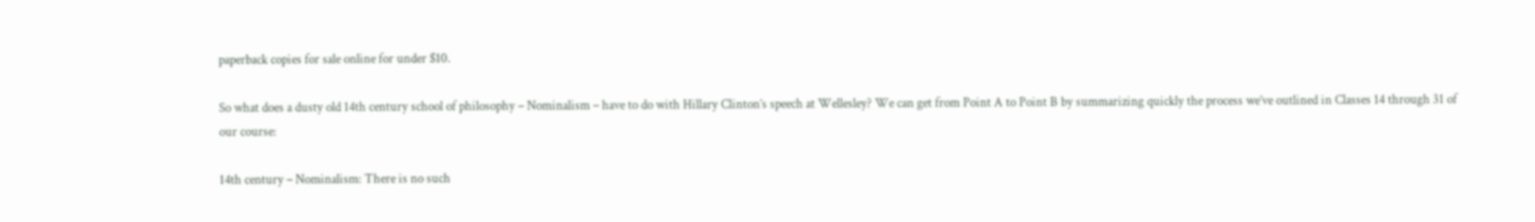paperback copies for sale online for under $10.

So what does a dusty old 14th century school of philosophy – Nominalism – have to do with Hillary Clinton’s speech at Wellesley? We can get from Point A to Point B by summarizing quickly the process we’ve outlined in Classes 14 through 31 of our course:

14th century – Nominalism: There is no such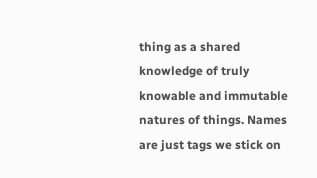thing as a shared knowledge of truly knowable and immutable natures of things. Names are just tags we stick on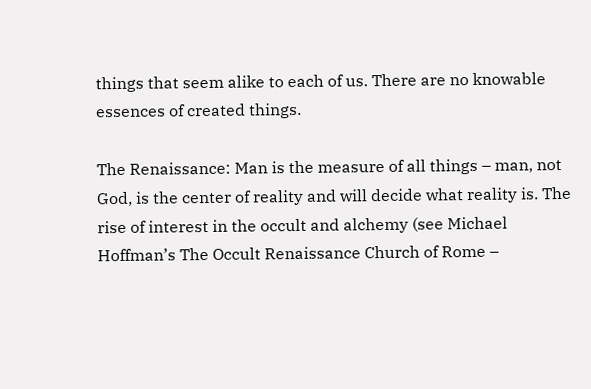things that seem alike to each of us. There are no knowable essences of created things.

The Renaissance: Man is the measure of all things – man, not God, is the center of reality and will decide what reality is. The rise of interest in the occult and alchemy (see Michael Hoffman’s The Occult Renaissance Church of Rome –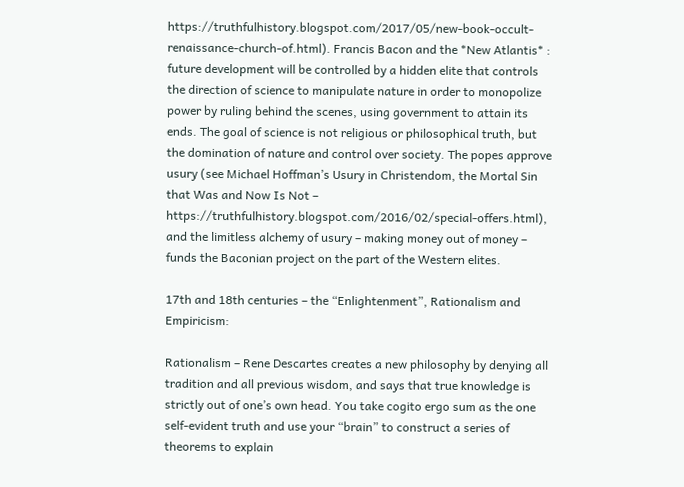https://truthfulhistory.blogspot.com/2017/05/new-book-occult-renaissance-church-of.html). Francis Bacon and the *New Atlantis* : future development will be controlled by a hidden elite that controls the direction of science to manipulate nature in order to monopolize power by ruling behind the scenes, using government to attain its ends. The goal of science is not religious or philosophical truth, but the domination of nature and control over society. The popes approve usury (see Michael Hoffman’s Usury in Christendom, the Mortal Sin that Was and Now Is Not – https://truthfulhistory.blogspot.com/2016/02/special-offers.html), and the limitless alchemy of usury – making money out of money – funds the Baconian project on the part of the Western elites.

17th and 18th centuries – the “Enlightenment”, Rationalism and Empiricism:

Rationalism – Rene Descartes creates a new philosophy by denying all tradition and all previous wisdom, and says that true knowledge is strictly out of one’s own head. You take cogito ergo sum as the one self-evident truth and use your “brain” to construct a series of theorems to explain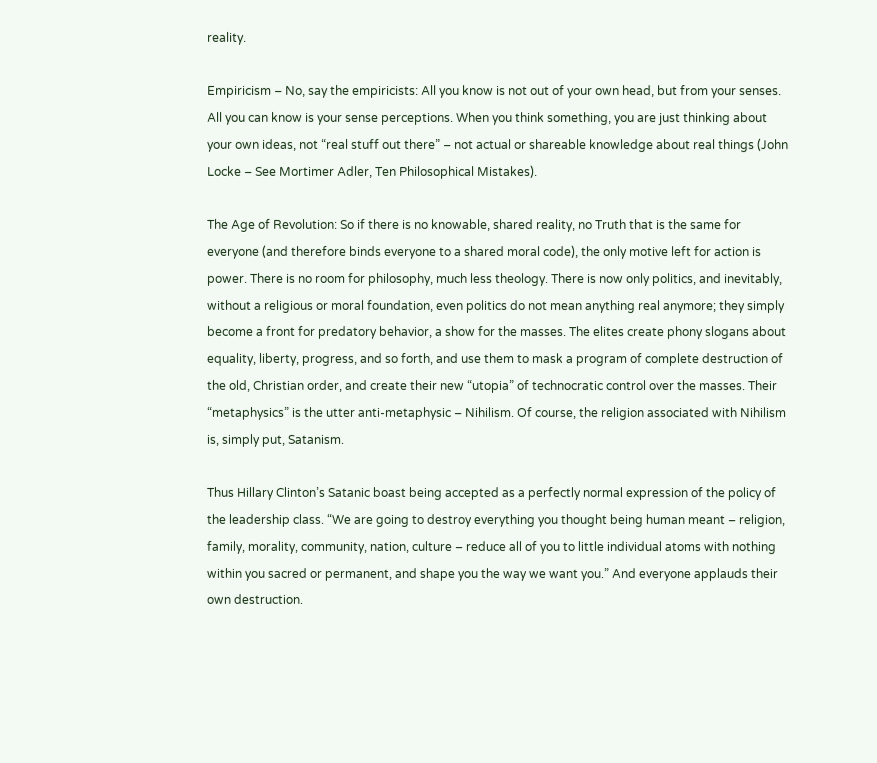reality.

Empiricism – No, say the empiricists: All you know is not out of your own head, but from your senses. All you can know is your sense perceptions. When you think something, you are just thinking about your own ideas, not “real stuff out there” – not actual or shareable knowledge about real things (John Locke – See Mortimer Adler, Ten Philosophical Mistakes).

The Age of Revolution: So if there is no knowable, shared reality, no Truth that is the same for everyone (and therefore binds everyone to a shared moral code), the only motive left for action is power. There is no room for philosophy, much less theology. There is now only politics, and inevitably, without a religious or moral foundation, even politics do not mean anything real anymore; they simply become a front for predatory behavior, a show for the masses. The elites create phony slogans about equality, liberty, progress, and so forth, and use them to mask a program of complete destruction of the old, Christian order, and create their new “utopia” of technocratic control over the masses. Their “metaphysics” is the utter anti-metaphysic – Nihilism. Of course, the religion associated with Nihilism is, simply put, Satanism.

Thus Hillary Clinton’s Satanic boast being accepted as a perfectly normal expression of the policy of the leadership class. “We are going to destroy everything you thought being human meant – religion, family, morality, community, nation, culture – reduce all of you to little individual atoms with nothing within you sacred or permanent, and shape you the way we want you.” And everyone applauds their own destruction.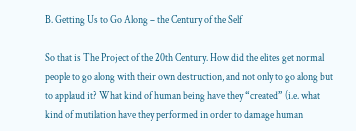B. Getting Us to Go Along – the Century of the Self

So that is The Project of the 20th Century. How did the elites get normal people to go along with their own destruction, and not only to go along but to applaud it? What kind of human being have they “created” (i.e. what kind of mutilation have they performed in order to damage human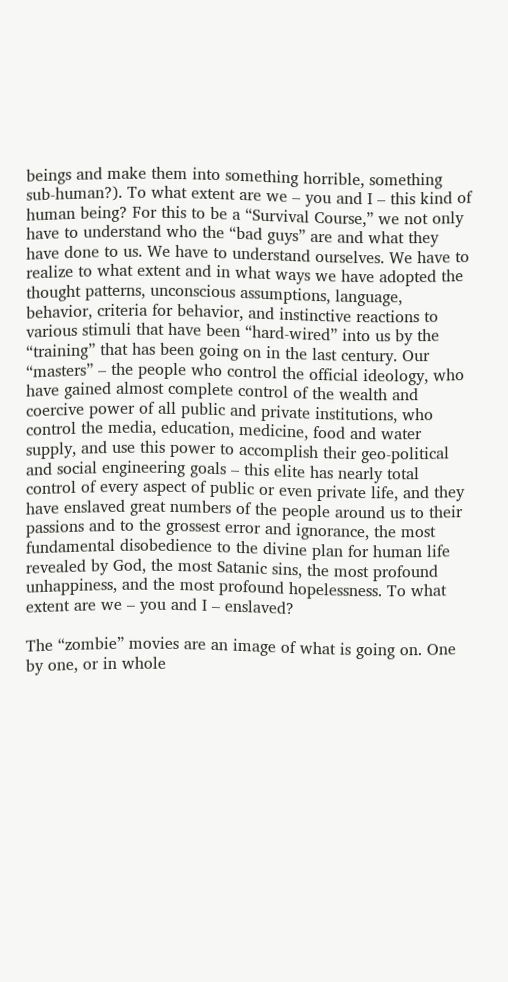beings and make them into something horrible, something sub-human?). To what extent are we – you and I – this kind of human being? For this to be a “Survival Course,” we not only have to understand who the “bad guys” are and what they have done to us. We have to understand ourselves. We have to realize to what extent and in what ways we have adopted the thought patterns, unconscious assumptions, language, behavior, criteria for behavior, and instinctive reactions to various stimuli that have been “hard-wired” into us by the “training” that has been going on in the last century. Our “masters” – the people who control the official ideology, who have gained almost complete control of the wealth and coercive power of all public and private institutions, who control the media, education, medicine, food and water supply, and use this power to accomplish their geo-political and social engineering goals – this elite has nearly total control of every aspect of public or even private life, and they have enslaved great numbers of the people around us to their passions and to the grossest error and ignorance, the most fundamental disobedience to the divine plan for human life revealed by God, the most Satanic sins, the most profound unhappiness, and the most profound hopelessness. To what extent are we – you and I – enslaved?

The “zombie” movies are an image of what is going on. One by one, or in whole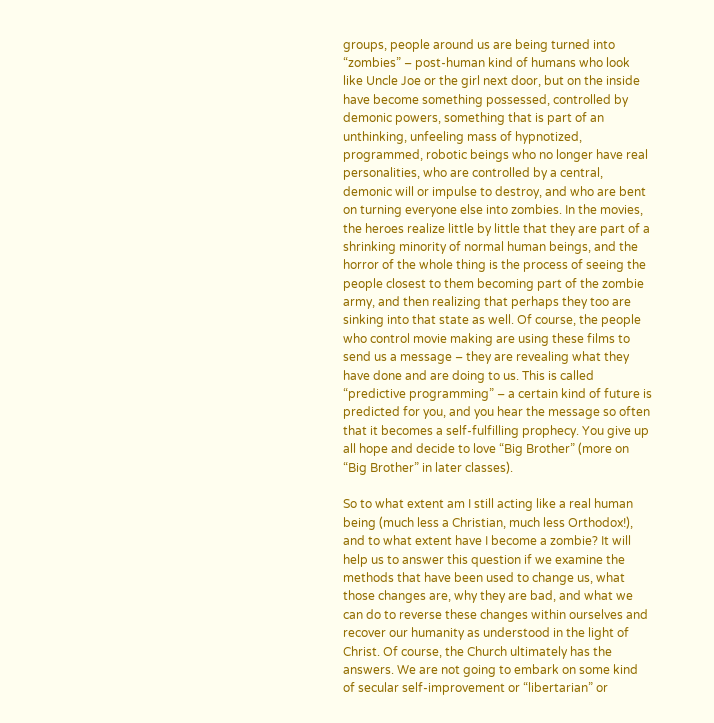groups, people around us are being turned into “zombies” – post-human kind of humans who look like Uncle Joe or the girl next door, but on the inside have become something possessed, controlled by demonic powers, something that is part of an unthinking, unfeeling mass of hypnotized, programmed, robotic beings who no longer have real personalities, who are controlled by a central, demonic will or impulse to destroy, and who are bent on turning everyone else into zombies. In the movies, the heroes realize little by little that they are part of a shrinking minority of normal human beings, and the horror of the whole thing is the process of seeing the people closest to them becoming part of the zombie army, and then realizing that perhaps they too are sinking into that state as well. Of course, the people who control movie making are using these films to send us a message – they are revealing what they have done and are doing to us. This is called “predictive programming” – a certain kind of future is predicted for you, and you hear the message so often that it becomes a self-fulfilling prophecy. You give up all hope and decide to love “Big Brother” (more on “Big Brother” in later classes).

So to what extent am I still acting like a real human being (much less a Christian, much less Orthodox!), and to what extent have I become a zombie? It will help us to answer this question if we examine the methods that have been used to change us, what those changes are, why they are bad, and what we can do to reverse these changes within ourselves and recover our humanity as understood in the light of Christ. Of course, the Church ultimately has the answers. We are not going to embark on some kind of secular self-improvement or “libertarian” or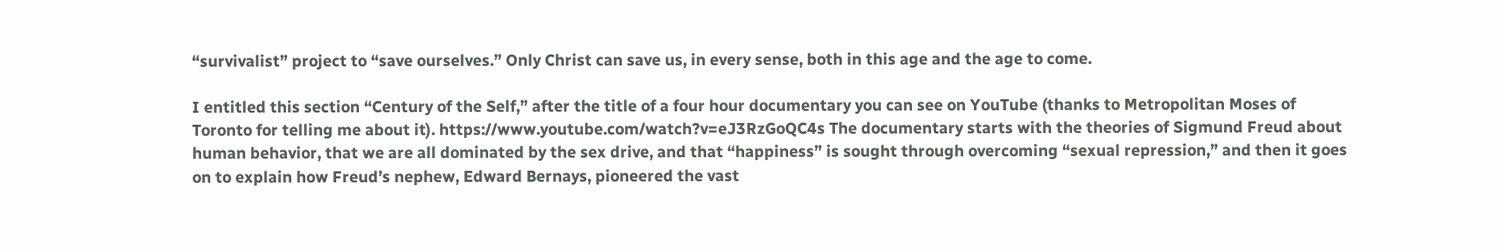“survivalist” project to “save ourselves.” Only Christ can save us, in every sense, both in this age and the age to come.

I entitled this section “Century of the Self,” after the title of a four hour documentary you can see on YouTube (thanks to Metropolitan Moses of Toronto for telling me about it). https://www.youtube.com/watch?v=eJ3RzGoQC4s The documentary starts with the theories of Sigmund Freud about human behavior, that we are all dominated by the sex drive, and that “happiness” is sought through overcoming “sexual repression,” and then it goes on to explain how Freud’s nephew, Edward Bernays, pioneered the vast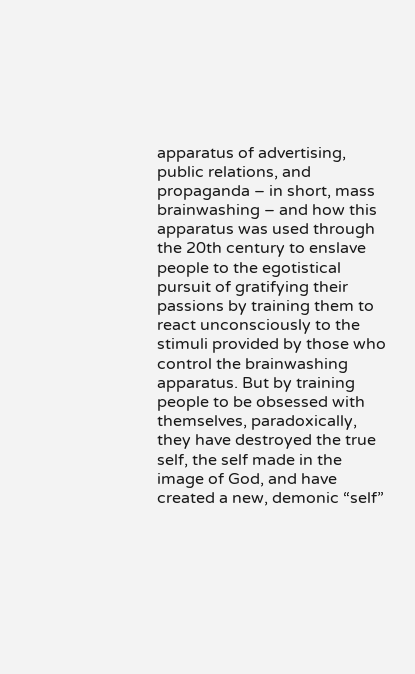apparatus of advertising, public relations, and propaganda – in short, mass brainwashing – and how this apparatus was used through the 20th century to enslave people to the egotistical pursuit of gratifying their passions by training them to react unconsciously to the stimuli provided by those who control the brainwashing apparatus. But by training people to be obsessed with themselves, paradoxically, they have destroyed the true self, the self made in the image of God, and have created a new, demonic “self”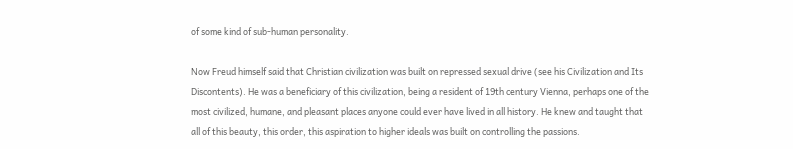of some kind of sub-human personality.

Now Freud himself said that Christian civilization was built on repressed sexual drive (see his Civilization and Its Discontents). He was a beneficiary of this civilization, being a resident of 19th century Vienna, perhaps one of the most civilized, humane, and pleasant places anyone could ever have lived in all history. He knew and taught that all of this beauty, this order, this aspiration to higher ideals was built on controlling the passions.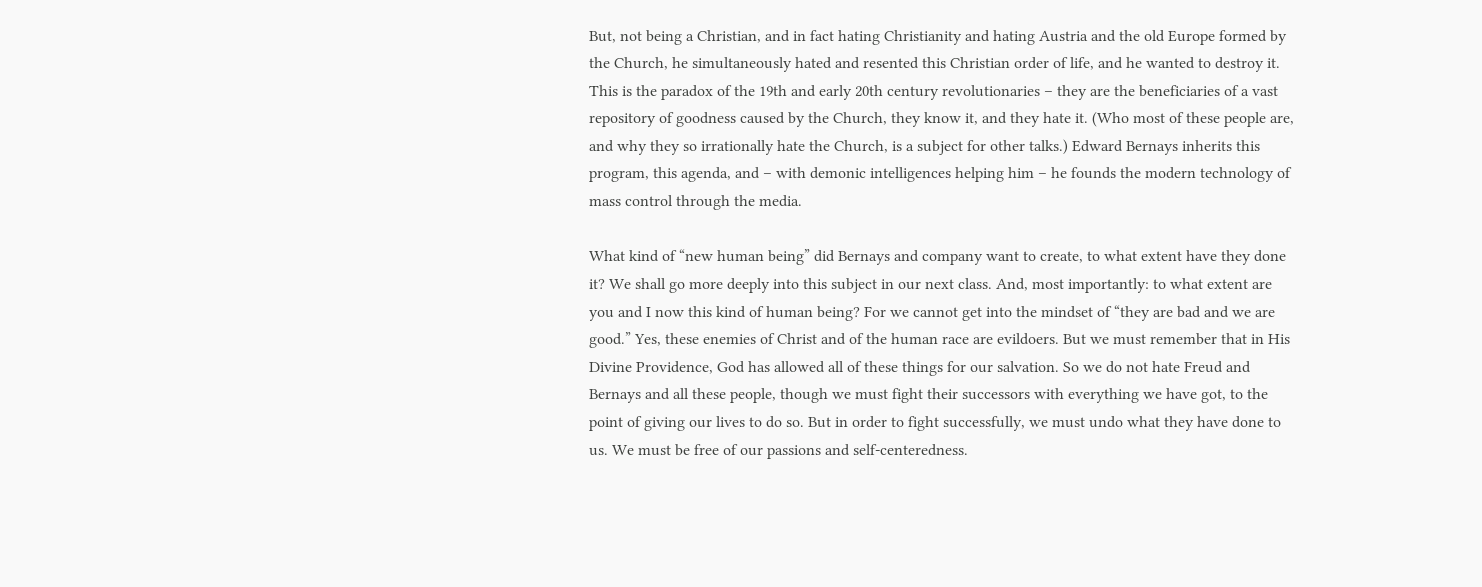But, not being a Christian, and in fact hating Christianity and hating Austria and the old Europe formed by the Church, he simultaneously hated and resented this Christian order of life, and he wanted to destroy it. This is the paradox of the 19th and early 20th century revolutionaries – they are the beneficiaries of a vast repository of goodness caused by the Church, they know it, and they hate it. (Who most of these people are, and why they so irrationally hate the Church, is a subject for other talks.) Edward Bernays inherits this program, this agenda, and – with demonic intelligences helping him – he founds the modern technology of mass control through the media.

What kind of “new human being” did Bernays and company want to create, to what extent have they done it? We shall go more deeply into this subject in our next class. And, most importantly: to what extent are you and I now this kind of human being? For we cannot get into the mindset of “they are bad and we are good.” Yes, these enemies of Christ and of the human race are evildoers. But we must remember that in His Divine Providence, God has allowed all of these things for our salvation. So we do not hate Freud and Bernays and all these people, though we must fight their successors with everything we have got, to the point of giving our lives to do so. But in order to fight successfully, we must undo what they have done to us. We must be free of our passions and self-centeredness.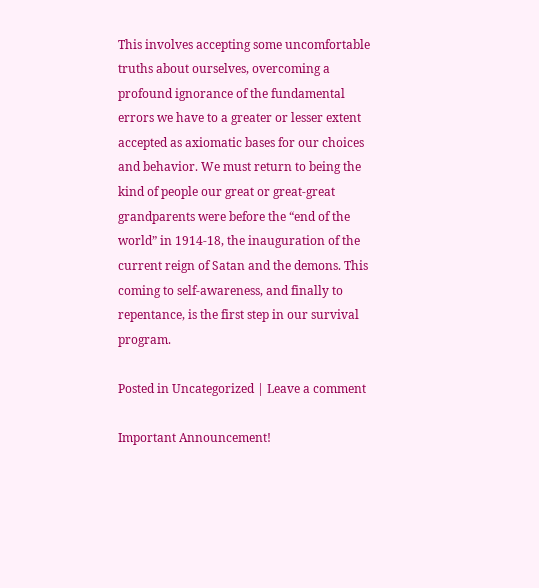This involves accepting some uncomfortable truths about ourselves, overcoming a profound ignorance of the fundamental errors we have to a greater or lesser extent accepted as axiomatic bases for our choices and behavior. We must return to being the kind of people our great or great-great grandparents were before the “end of the world” in 1914-18, the inauguration of the current reign of Satan and the demons. This coming to self-awareness, and finally to repentance, is the first step in our survival program.

Posted in Uncategorized | Leave a comment

Important Announcement!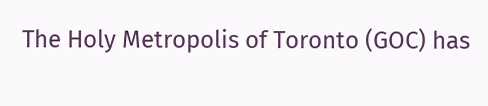The Holy Metropolis of Toronto (GOC) has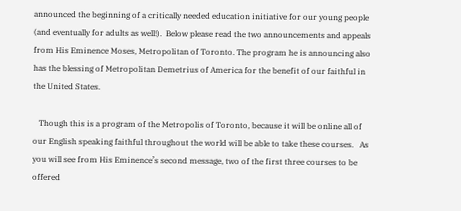announced the beginning of a critically needed education initiative for our young people (and eventually for adults as well!).  Below please read the two announcements and appeals from His Eminence Moses, Metropolitan of Toronto. The program he is announcing also has the blessing of Metropolitan Demetrius of America for the benefit of our faithful in the United States.

   Though this is a program of the Metropolis of Toronto, because it will be online all of our English speaking faithful throughout the world will be able to take these courses.   As you will see from His Eminence’s second message, two of the first three courses to be offered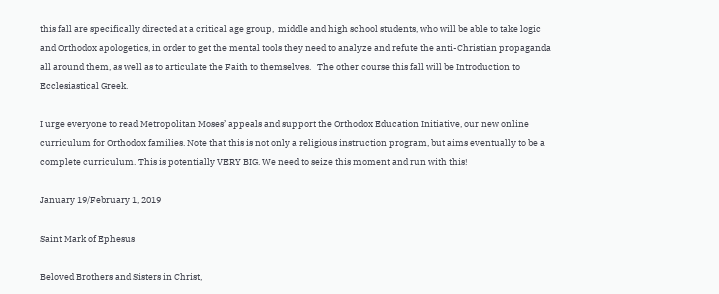this fall are specifically directed at a critical age group,  middle and high school students, who will be able to take logic and Orthodox apologetics, in order to get the mental tools they need to analyze and refute the anti-Christian propaganda all around them, as well as to articulate the Faith to themselves.   The other course this fall will be Introduction to Ecclesiastical Greek.

I urge everyone to read Metropolitan Moses’ appeals and support the Orthodox Education Initiative, our new online curriculum for Orthodox families. Note that this is not only a religious instruction program, but aims eventually to be a complete curriculum. This is potentially VERY BIG. We need to seize this moment and run with this!

January 19/February 1, 2019

Saint Mark of Ephesus

Beloved Brothers and Sisters in Christ,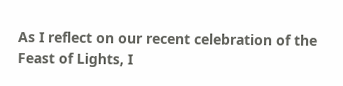As I reflect on our recent celebration of the Feast of Lights, I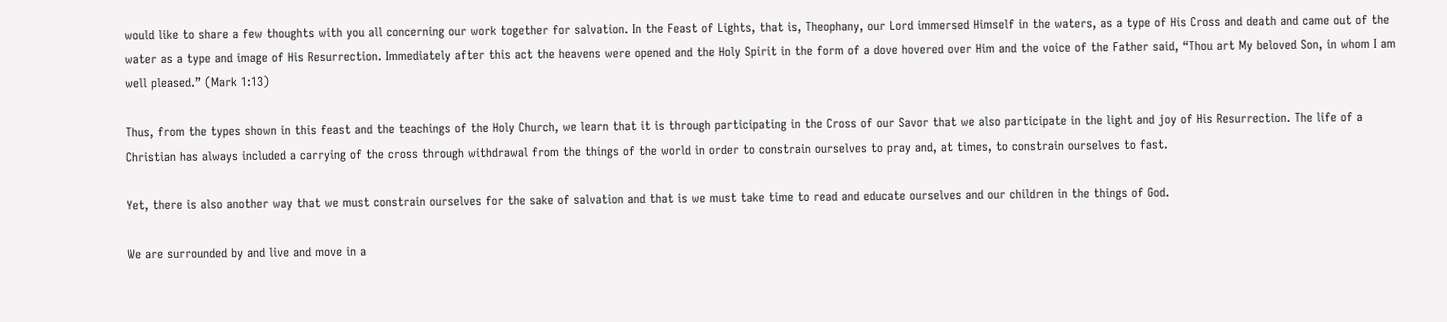would like to share a few thoughts with you all concerning our work together for salvation. In the Feast of Lights, that is, Theophany, our Lord immersed Himself in the waters, as a type of His Cross and death and came out of the water as a type and image of His Resurrection. Immediately after this act the heavens were opened and the Holy Spirit in the form of a dove hovered over Him and the voice of the Father said, “Thou art My beloved Son, in whom I am well pleased.” (Mark 1:13)

Thus, from the types shown in this feast and the teachings of the Holy Church, we learn that it is through participating in the Cross of our Savor that we also participate in the light and joy of His Resurrection. The life of a Christian has always included a carrying of the cross through withdrawal from the things of the world in order to constrain ourselves to pray and, at times, to constrain ourselves to fast.

Yet, there is also another way that we must constrain ourselves for the sake of salvation and that is we must take time to read and educate ourselves and our children in the things of God.

We are surrounded by and live and move in a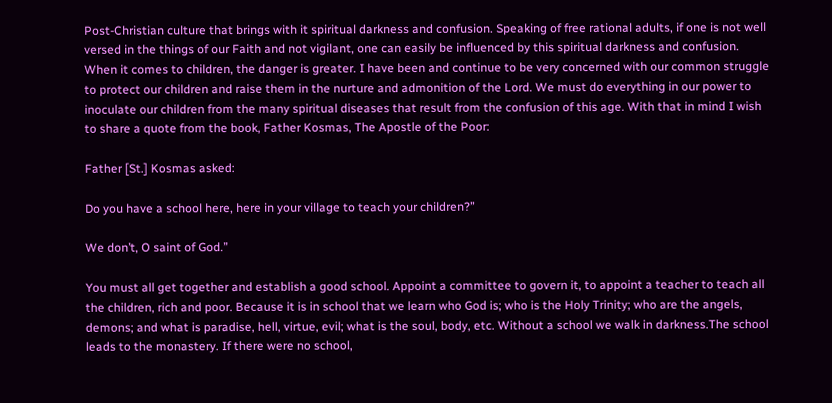Post-Christian culture that brings with it spiritual darkness and confusion. Speaking of free rational adults, if one is not well versed in the things of our Faith and not vigilant, one can easily be influenced by this spiritual darkness and confusion. When it comes to children, the danger is greater. I have been and continue to be very concerned with our common struggle to protect our children and raise them in the nurture and admonition of the Lord. We must do everything in our power to inoculate our children from the many spiritual diseases that result from the confusion of this age. With that in mind I wish to share a quote from the book, Father Kosmas, The Apostle of the Poor:

Father [St.] Kosmas asked:

Do you have a school here, here in your village to teach your children?”

We don’t, O saint of God.”

You must all get together and establish a good school. Appoint a committee to govern it, to appoint a teacher to teach all the children, rich and poor. Because it is in school that we learn who God is; who is the Holy Trinity; who are the angels, demons; and what is paradise, hell, virtue, evil; what is the soul, body, etc. Without a school we walk in darkness.The school leads to the monastery. If there were no school,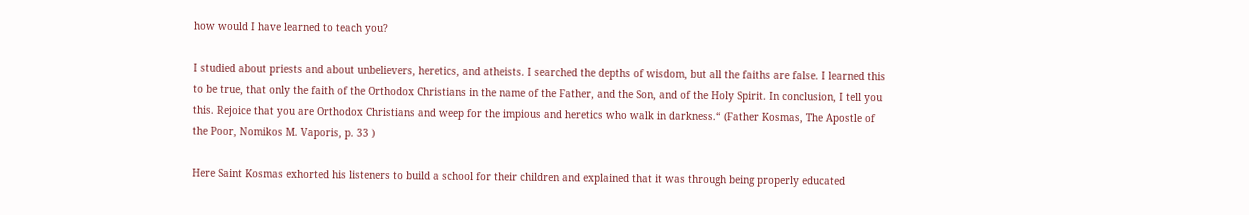how would I have learned to teach you?

I studied about priests and about unbelievers, heretics, and atheists. I searched the depths of wisdom, but all the faiths are false. I learned this to be true, that only the faith of the Orthodox Christians in the name of the Father, and the Son, and of the Holy Spirit. In conclusion, I tell you this. Rejoice that you are Orthodox Christians and weep for the impious and heretics who walk in darkness.“ (Father Kosmas, The Apostle of the Poor, Nomikos M. Vaporis, p. 33 )

Here Saint Kosmas exhorted his listeners to build a school for their children and explained that it was through being properly educated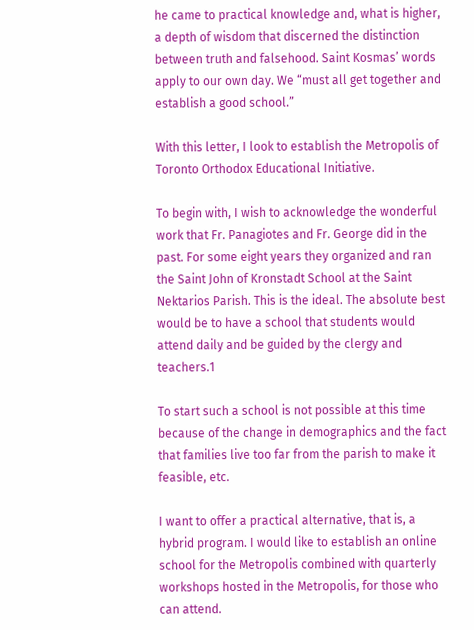he came to practical knowledge and, what is higher, a depth of wisdom that discerned the distinction between truth and falsehood. Saint Kosmas’ words apply to our own day. We “must all get together and establish a good school.”

With this letter, I look to establish the Metropolis of Toronto Orthodox Educational Initiative.

To begin with, I wish to acknowledge the wonderful work that Fr. Panagiotes and Fr. George did in the past. For some eight years they organized and ran the Saint John of Kronstadt School at the Saint Nektarios Parish. This is the ideal. The absolute best would be to have a school that students would attend daily and be guided by the clergy and teachers.1

To start such a school is not possible at this time because of the change in demographics and the fact that families live too far from the parish to make it feasible, etc.

I want to offer a practical alternative, that is, a hybrid program. I would like to establish an online school for the Metropolis combined with quarterly workshops hosted in the Metropolis, for those who can attend.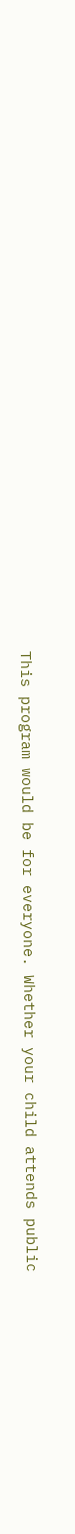This program would be for everyone. Whether your child attends public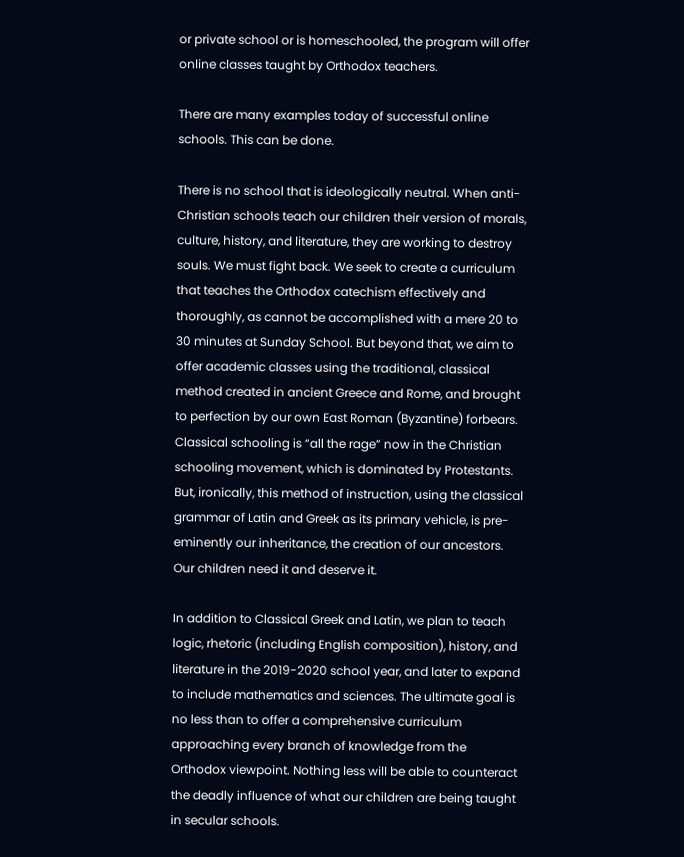or private school or is homeschooled, the program will offer online classes taught by Orthodox teachers.

There are many examples today of successful online schools. This can be done.

There is no school that is ideologically neutral. When anti-Christian schools teach our children their version of morals, culture, history, and literature, they are working to destroy souls. We must fight back. We seek to create a curriculum that teaches the Orthodox catechism effectively and thoroughly, as cannot be accomplished with a mere 20 to 30 minutes at Sunday School. But beyond that, we aim to offer academic classes using the traditional, classical method created in ancient Greece and Rome, and brought to perfection by our own East Roman (Byzantine) forbears. Classical schooling is “all the rage” now in the Christian schooling movement, which is dominated by Protestants. But, ironically, this method of instruction, using the classical grammar of Latin and Greek as its primary vehicle, is pre-eminently our inheritance, the creation of our ancestors. Our children need it and deserve it.

In addition to Classical Greek and Latin, we plan to teach logic, rhetoric (including English composition), history, and literature in the 2019-2020 school year, and later to expand to include mathematics and sciences. The ultimate goal is no less than to offer a comprehensive curriculum approaching every branch of knowledge from the Orthodox viewpoint. Nothing less will be able to counteract the deadly influence of what our children are being taught in secular schools.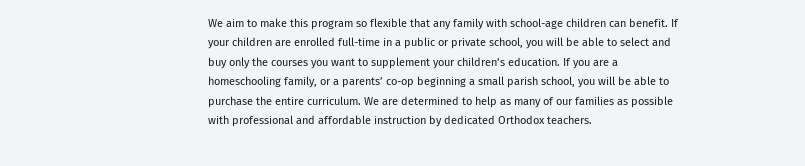We aim to make this program so flexible that any family with school-age children can benefit. If your children are enrolled full-time in a public or private school, you will be able to select and buy only the courses you want to supplement your children’s education. If you are a homeschooling family, or a parents’ co-op beginning a small parish school, you will be able to purchase the entire curriculum. We are determined to help as many of our families as possible with professional and affordable instruction by dedicated Orthodox teachers.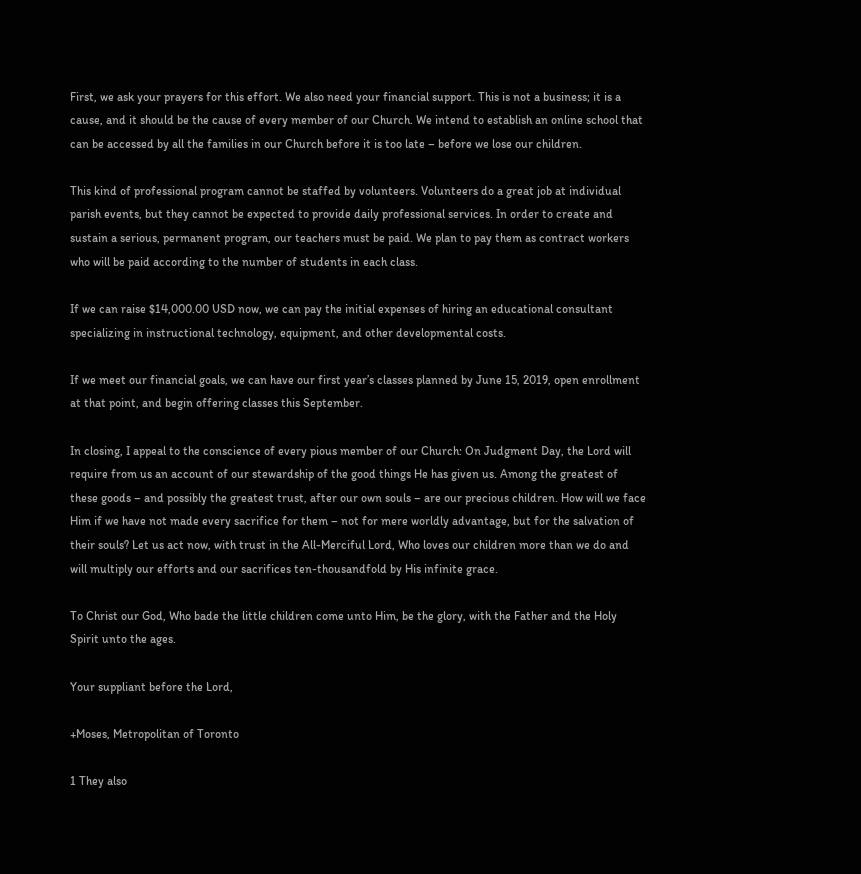First, we ask your prayers for this effort. We also need your financial support. This is not a business; it is a cause, and it should be the cause of every member of our Church. We intend to establish an online school that can be accessed by all the families in our Church before it is too late – before we lose our children.

This kind of professional program cannot be staffed by volunteers. Volunteers do a great job at individual parish events, but they cannot be expected to provide daily professional services. In order to create and sustain a serious, permanent program, our teachers must be paid. We plan to pay them as contract workers who will be paid according to the number of students in each class.

If we can raise $14,000.00 USD now, we can pay the initial expenses of hiring an educational consultant specializing in instructional technology, equipment, and other developmental costs.

If we meet our financial goals, we can have our first year’s classes planned by June 15, 2019, open enrollment at that point, and begin offering classes this September.

In closing, I appeal to the conscience of every pious member of our Church: On Judgment Day, the Lord will require from us an account of our stewardship of the good things He has given us. Among the greatest of these goods – and possibly the greatest trust, after our own souls – are our precious children. How will we face Him if we have not made every sacrifice for them – not for mere worldly advantage, but for the salvation of their souls? Let us act now, with trust in the All-Merciful Lord, Who loves our children more than we do and will multiply our efforts and our sacrifices ten-thousandfold by His infinite grace.

To Christ our God, Who bade the little children come unto Him, be the glory, with the Father and the Holy Spirit unto the ages.

Your suppliant before the Lord,

+Moses, Metropolitan of Toronto

1 They also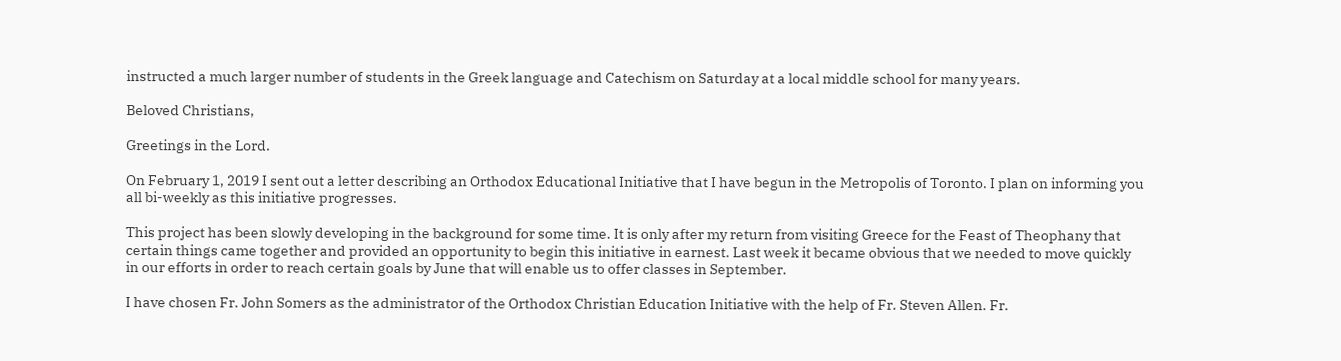instructed a much larger number of students in the Greek language and Catechism on Saturday at a local middle school for many years.

Beloved Christians,

Greetings in the Lord.

On February 1, 2019 I sent out a letter describing an Orthodox Educational Initiative that I have begun in the Metropolis of Toronto. I plan on informing you all bi-weekly as this initiative progresses.

This project has been slowly developing in the background for some time. It is only after my return from visiting Greece for the Feast of Theophany that certain things came together and provided an opportunity to begin this initiative in earnest. Last week it became obvious that we needed to move quickly in our efforts in order to reach certain goals by June that will enable us to offer classes in September.

I have chosen Fr. John Somers as the administrator of the Orthodox Christian Education Initiative with the help of Fr. Steven Allen. Fr.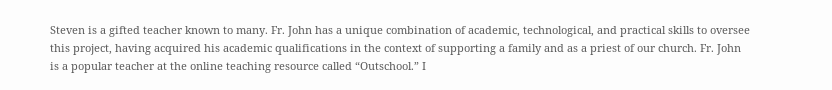Steven is a gifted teacher known to many. Fr. John has a unique combination of academic, technological, and practical skills to oversee this project, having acquired his academic qualifications in the context of supporting a family and as a priest of our church. Fr. John is a popular teacher at the online teaching resource called “Outschool.” I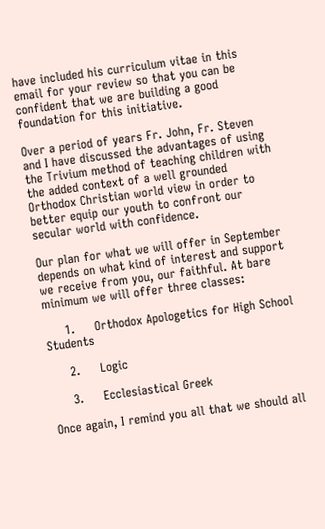have included his curriculum vitae in this email for your review so that you can be confident that we are building a good foundation for this initiative.

Over a period of years Fr. John, Fr. Steven and I have discussed the advantages of using the Trivium method of teaching children with the added context of a well grounded Orthodox Christian world view in order to better equip our youth to confront our secular world with confidence.

Our plan for what we will offer in September depends on what kind of interest and support we receive from you, our faithful. At bare minimum we will offer three classes:

     1.     Orthodox Apologetics for High School Students

     2.     Logic

     3.     Ecclesiastical Greek

Once again, I remind you all that we should all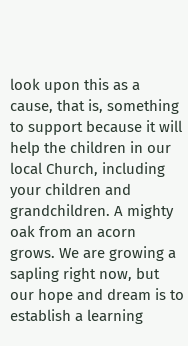look upon this as a cause, that is, something to support because it will help the children in our local Church, including your children and grandchildren. A mighty oak from an acorn grows. We are growing a sapling right now, but our hope and dream is to establish a learning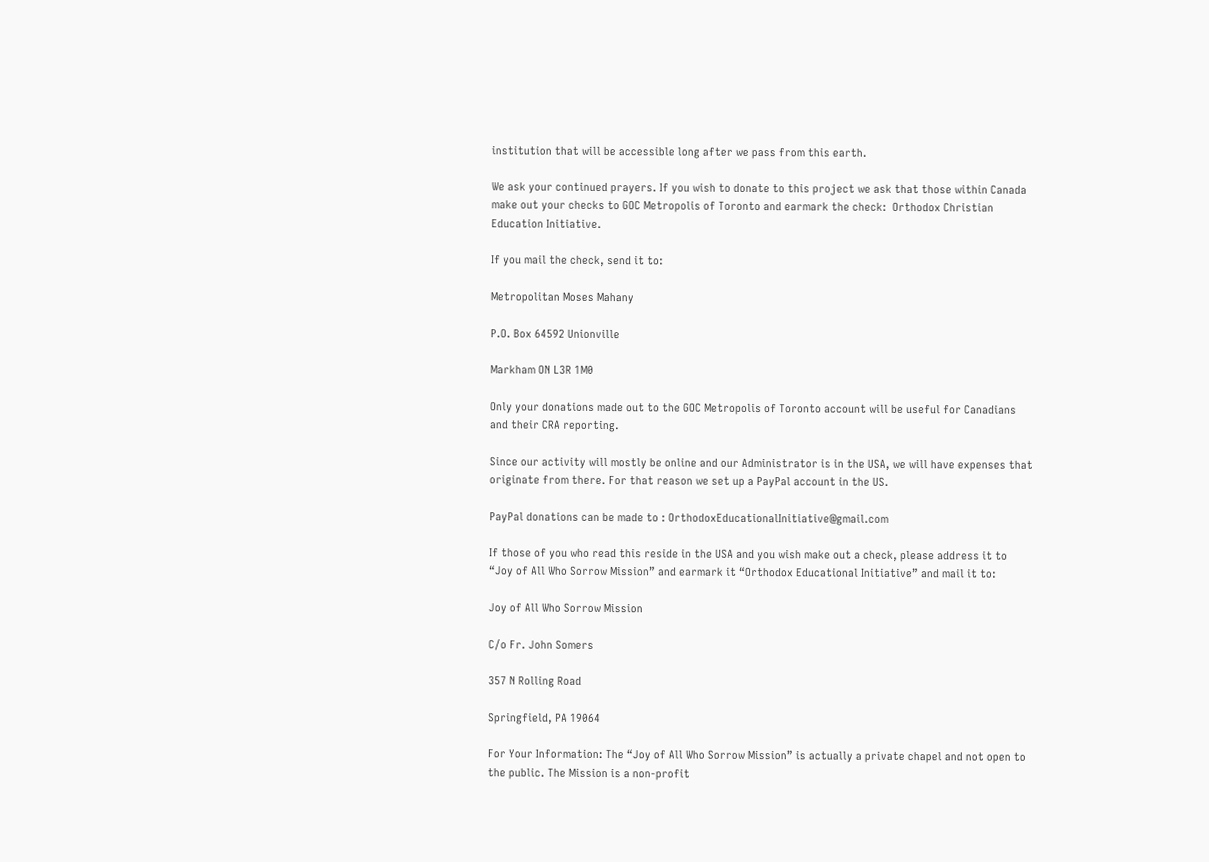institution that will be accessible long after we pass from this earth.

We ask your continued prayers. If you wish to donate to this project we ask that those within Canada make out your checks to GOC Metropolis of Toronto and earmark the check:  Orthodox Christian Education Initiative.

If you mail the check, send it to:

Metropolitan Moses Mahany

P.O. Box 64592 Unionville

Markham ON L3R 1M0

Only your donations made out to the GOC Metropolis of Toronto account will be useful for Canadians and their CRA reporting.

Since our activity will mostly be online and our Administrator is in the USA, we will have expenses that originate from there. For that reason we set up a PayPal account in the US.

PayPal donations can be made to : OrthodoxEducationalInitiative@gmail.com

If those of you who read this reside in the USA and you wish make out a check, please address it to “Joy of All Who Sorrow Mission” and earmark it “Orthodox Educational Initiative” and mail it to:

Joy of All Who Sorrow Mission

C/o Fr. John Somers

357 N Rolling Road

Springfield, PA 19064

For Your Information: The “Joy of All Who Sorrow Mission” is actually a private chapel and not open to the public. The Mission is a non-profit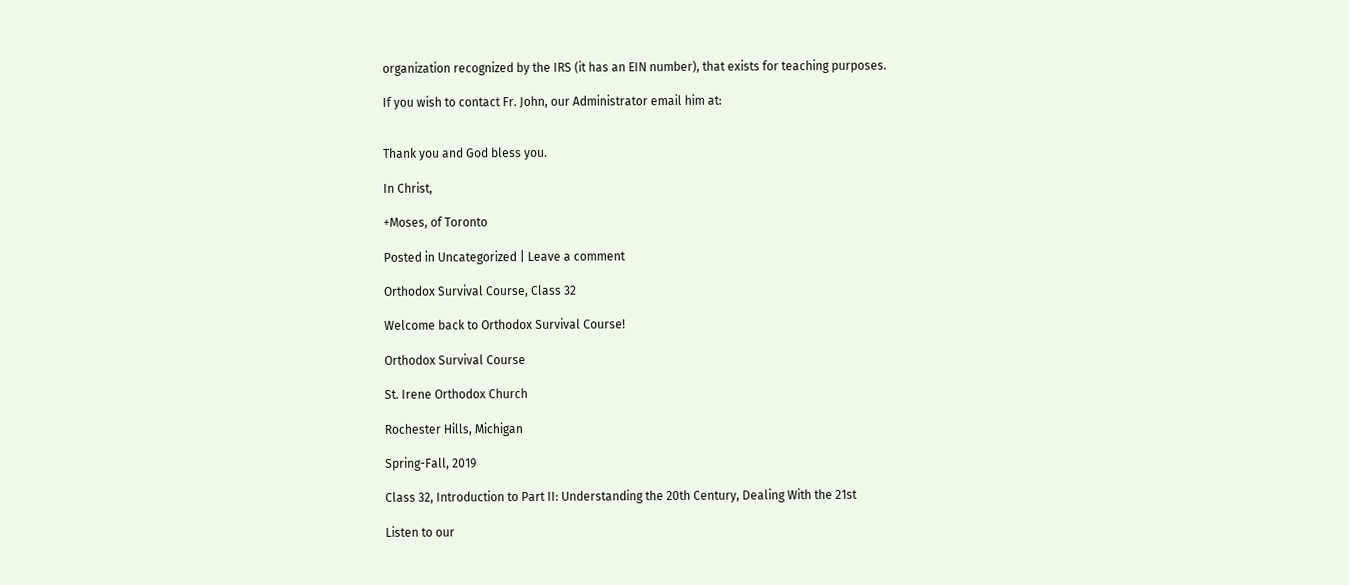organization recognized by the IRS (it has an EIN number), that exists for teaching purposes.

If you wish to contact Fr. John, our Administrator email him at:


Thank you and God bless you.

In Christ,

+Moses, of Toronto

Posted in Uncategorized | Leave a comment

Orthodox Survival Course, Class 32

Welcome back to Orthodox Survival Course!

Orthodox Survival Course

St. Irene Orthodox Church

Rochester Hills, Michigan

Spring-Fall, 2019

Class 32, Introduction to Part II: Understanding the 20th Century, Dealing With the 21st

Listen to our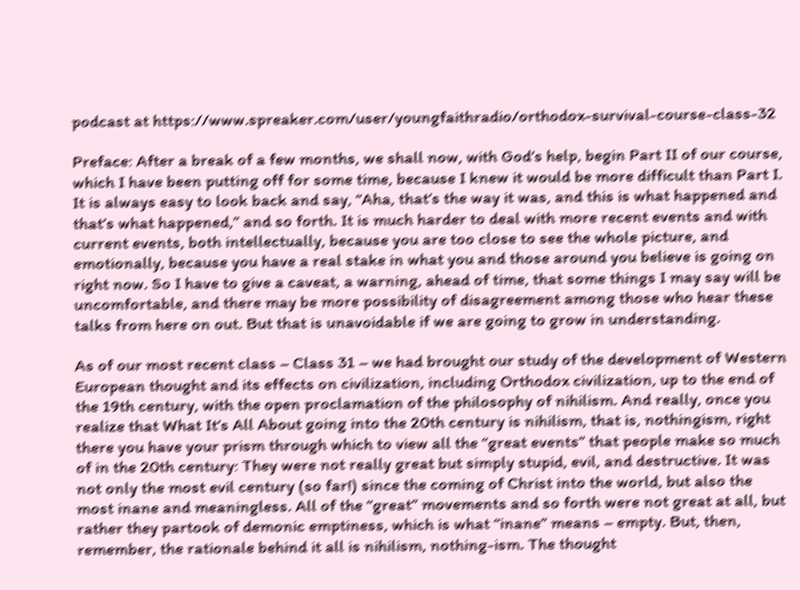podcast at https://www.spreaker.com/user/youngfaithradio/orthodox-survival-course-class-32

Preface: After a break of a few months, we shall now, with God’s help, begin Part II of our course, which I have been putting off for some time, because I knew it would be more difficult than Part I. It is always easy to look back and say, “Aha, that’s the way it was, and this is what happened and that’s what happened,” and so forth. It is much harder to deal with more recent events and with current events, both intellectually, because you are too close to see the whole picture, and emotionally, because you have a real stake in what you and those around you believe is going on right now. So I have to give a caveat, a warning, ahead of time, that some things I may say will be uncomfortable, and there may be more possibility of disagreement among those who hear these talks from here on out. But that is unavoidable if we are going to grow in understanding.

As of our most recent class – Class 31 – we had brought our study of the development of Western European thought and its effects on civilization, including Orthodox civilization, up to the end of the 19th century, with the open proclamation of the philosophy of nihilism. And really, once you realize that What It’s All About going into the 20th century is nihilism, that is, nothingism, right there you have your prism through which to view all the “great events” that people make so much of in the 20th century: They were not really great but simply stupid, evil, and destructive. It was not only the most evil century (so far!) since the coming of Christ into the world, but also the most inane and meaningless. All of the “great” movements and so forth were not great at all, but rather they partook of demonic emptiness, which is what “inane” means – empty. But, then, remember, the rationale behind it all is nihilism, nothing-ism. The thought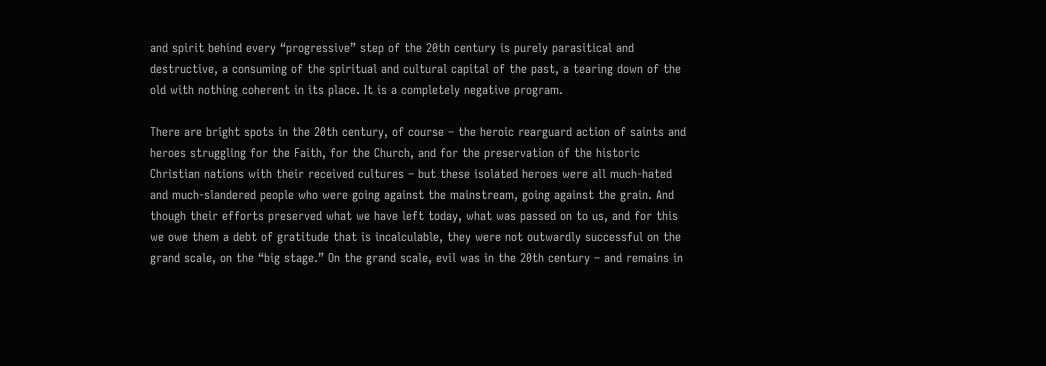and spirit behind every “progressive” step of the 20th century is purely parasitical and destructive, a consuming of the spiritual and cultural capital of the past, a tearing down of the old with nothing coherent in its place. It is a completely negative program.

There are bright spots in the 20th century, of course – the heroic rearguard action of saints and heroes struggling for the Faith, for the Church, and for the preservation of the historic Christian nations with their received cultures – but these isolated heroes were all much-hated and much-slandered people who were going against the mainstream, going against the grain. And though their efforts preserved what we have left today, what was passed on to us, and for this we owe them a debt of gratitude that is incalculable, they were not outwardly successful on the grand scale, on the “big stage.” On the grand scale, evil was in the 20th century – and remains in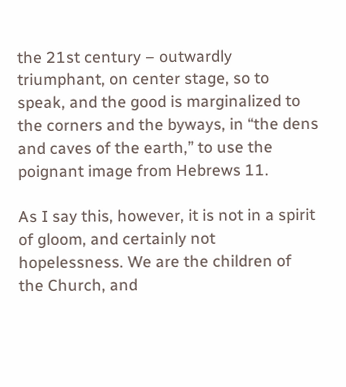the 21st century – outwardly triumphant, on center stage, so to speak, and the good is marginalized to the corners and the byways, in “the dens and caves of the earth,” to use the poignant image from Hebrews 11.

As I say this, however, it is not in a spirit of gloom, and certainly not hopelessness. We are the children of the Church, and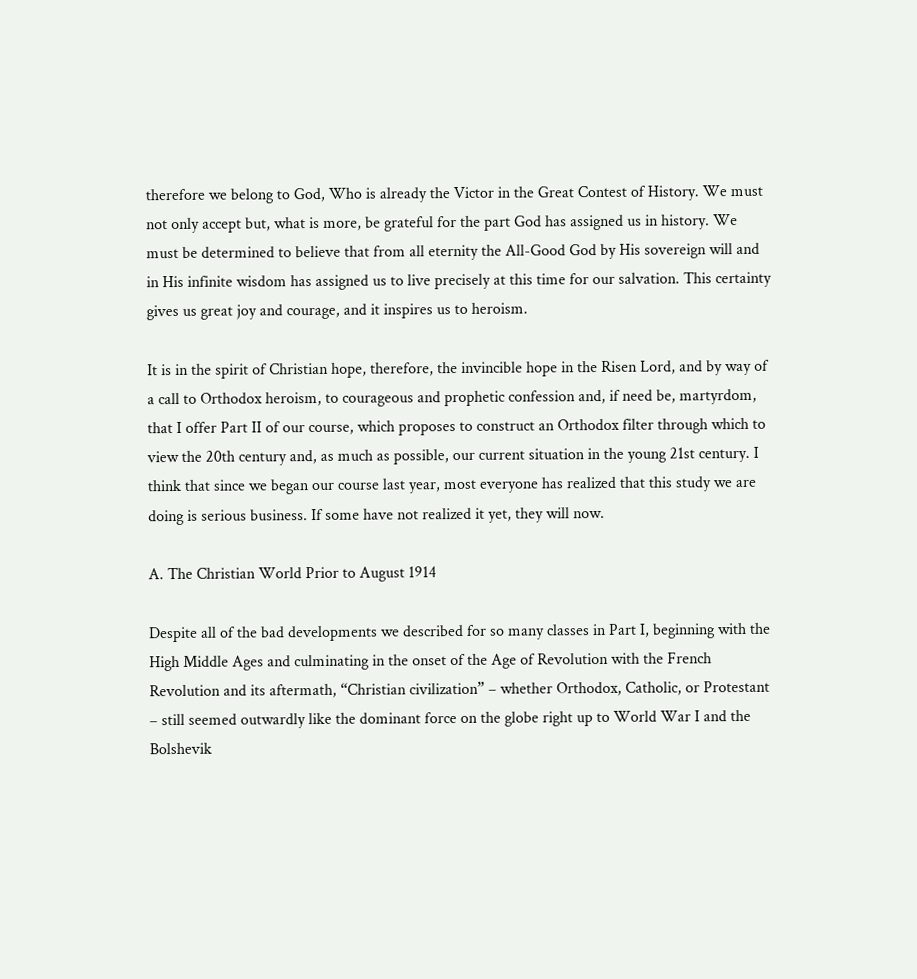therefore we belong to God, Who is already the Victor in the Great Contest of History. We must not only accept but, what is more, be grateful for the part God has assigned us in history. We must be determined to believe that from all eternity the All-Good God by His sovereign will and in His infinite wisdom has assigned us to live precisely at this time for our salvation. This certainty gives us great joy and courage, and it inspires us to heroism.

It is in the spirit of Christian hope, therefore, the invincible hope in the Risen Lord, and by way of a call to Orthodox heroism, to courageous and prophetic confession and, if need be, martyrdom, that I offer Part II of our course, which proposes to construct an Orthodox filter through which to view the 20th century and, as much as possible, our current situation in the young 21st century. I think that since we began our course last year, most everyone has realized that this study we are doing is serious business. If some have not realized it yet, they will now.

A. The Christian World Prior to August 1914

Despite all of the bad developments we described for so many classes in Part I, beginning with the High Middle Ages and culminating in the onset of the Age of Revolution with the French Revolution and its aftermath, “Christian civilization” – whether Orthodox, Catholic, or Protestant – still seemed outwardly like the dominant force on the globe right up to World War I and the Bolshevik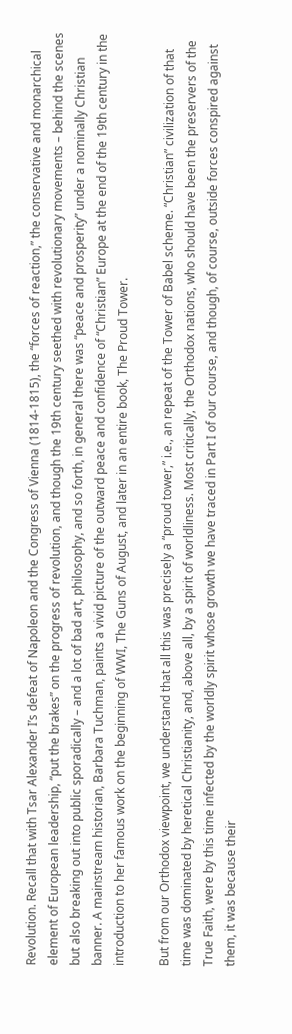Revolution. Recall that with Tsar Alexander I’s defeat of Napoleon and the Congress of Vienna (1814-1815), the “forces of reaction,” the conservative and monarchical element of European leadership, “put the brakes” on the progress of revolution, and though the 19th century seethed with revolutionary movements – behind the scenes but also breaking out into public sporadically – and a lot of bad art, philosophy, and so forth, in general there was “peace and prosperity” under a nominally Christian banner. A mainstream historian, Barbara Tuchman, paints a vivid picture of the outward peace and confidence of “Christian” Europe at the end of the 19th century in the introduction to her famous work on the beginning of WWI, The Guns of August, and later in an entire book, The Proud Tower.

But from our Orthodox viewpoint, we understand that all this was precisely a “proud tower,” i.e., an repeat of the Tower of Babel scheme. “Christian” civilization of that time was dominated by heretical Christianity, and, above all, by a spirit of worldliness. Most critically, the Orthodox nations, who should have been the preservers of the True Faith, were by this time infected by the worldly spirit whose growth we have traced in Part I of our course, and though, of course, outside forces conspired against them, it was because their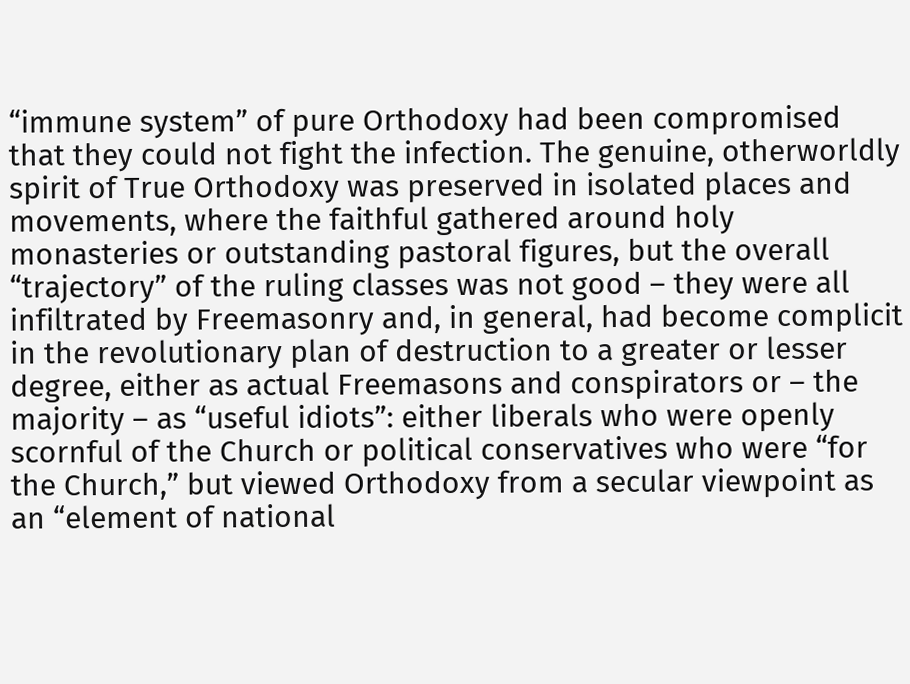“immune system” of pure Orthodoxy had been compromised that they could not fight the infection. The genuine, otherworldly spirit of True Orthodoxy was preserved in isolated places and movements, where the faithful gathered around holy monasteries or outstanding pastoral figures, but the overall “trajectory” of the ruling classes was not good – they were all infiltrated by Freemasonry and, in general, had become complicit in the revolutionary plan of destruction to a greater or lesser degree, either as actual Freemasons and conspirators or – the majority – as “useful idiots”: either liberals who were openly scornful of the Church or political conservatives who were “for the Church,” but viewed Orthodoxy from a secular viewpoint as an “element of national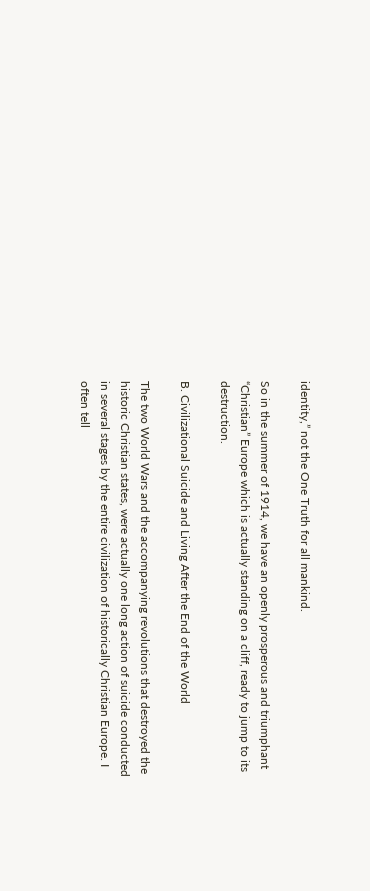identity,” not the One Truth for all mankind.

So in the summer of 1914, we have an openly prosperous and triumphant “Christian” Europe which is actually standing on a cliff, ready to jump to its destruction.

B. Civilizational Suicide and Living After the End of the World

The two World Wars and the accompanying revolutions that destroyed the historic Christian states, were actually one long action of suicide conducted in several stages by the entire civilization of historically Christian Europe. I often tell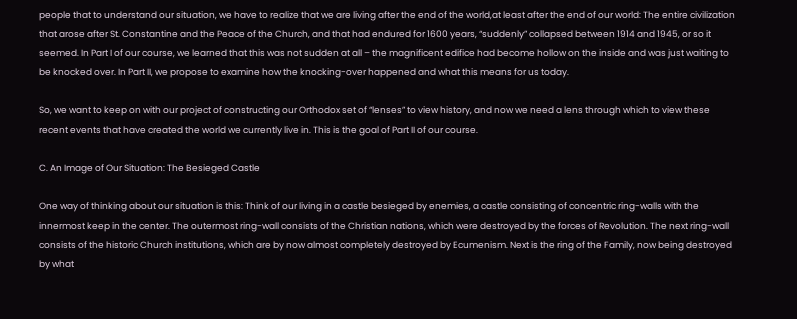people that to understand our situation, we have to realize that we are living after the end of the world,at least after the end of our world: The entire civilization that arose after St. Constantine and the Peace of the Church, and that had endured for 1600 years, “suddenly” collapsed between 1914 and 1945, or so it seemed. In Part I of our course, we learned that this was not sudden at all – the magnificent edifice had become hollow on the inside and was just waiting to be knocked over. In Part II, we propose to examine how the knocking-over happened and what this means for us today.

So, we want to keep on with our project of constructing our Orthodox set of “lenses” to view history, and now we need a lens through which to view these recent events that have created the world we currently live in. This is the goal of Part II of our course.

C. An Image of Our Situation: The Besieged Castle

One way of thinking about our situation is this: Think of our living in a castle besieged by enemies, a castle consisting of concentric ring-walls with the innermost keep in the center. The outermost ring-wall consists of the Christian nations, which were destroyed by the forces of Revolution. The next ring-wall consists of the historic Church institutions, which are by now almost completely destroyed by Ecumenism. Next is the ring of the Family, now being destroyed by what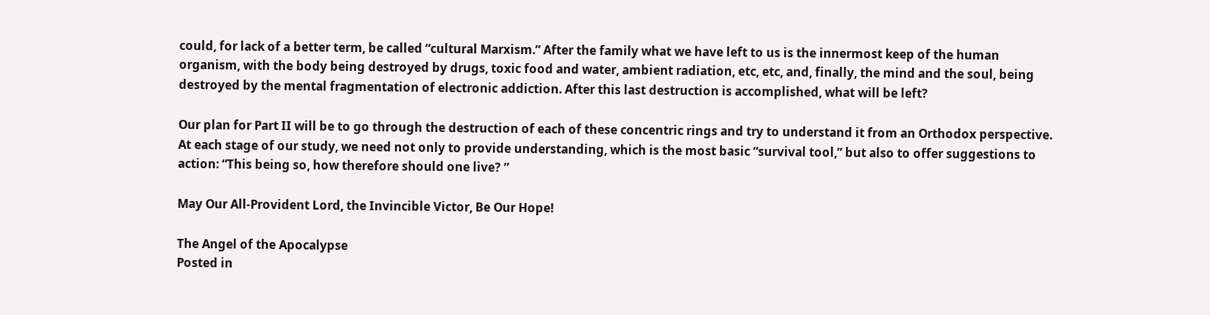could, for lack of a better term, be called “cultural Marxism.” After the family what we have left to us is the innermost keep of the human organism, with the body being destroyed by drugs, toxic food and water, ambient radiation, etc, etc, and, finally, the mind and the soul, being destroyed by the mental fragmentation of electronic addiction. After this last destruction is accomplished, what will be left?

Our plan for Part II will be to go through the destruction of each of these concentric rings and try to understand it from an Orthodox perspective. At each stage of our study, we need not only to provide understanding, which is the most basic “survival tool,” but also to offer suggestions to action: “This being so, how therefore should one live? ”

May Our All-Provident Lord, the Invincible Victor, Be Our Hope!

The Angel of the Apocalypse
Posted in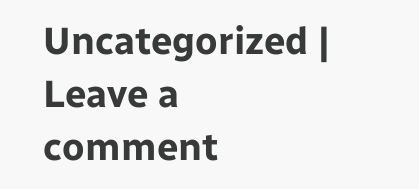Uncategorized | Leave a comment